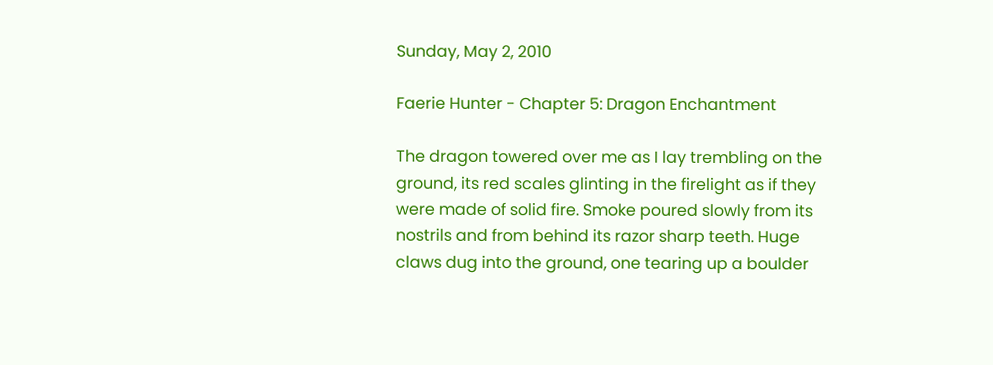Sunday, May 2, 2010

Faerie Hunter - Chapter 5: Dragon Enchantment

The dragon towered over me as I lay trembling on the ground, its red scales glinting in the firelight as if they were made of solid fire. Smoke poured slowly from its nostrils and from behind its razor sharp teeth. Huge claws dug into the ground, one tearing up a boulder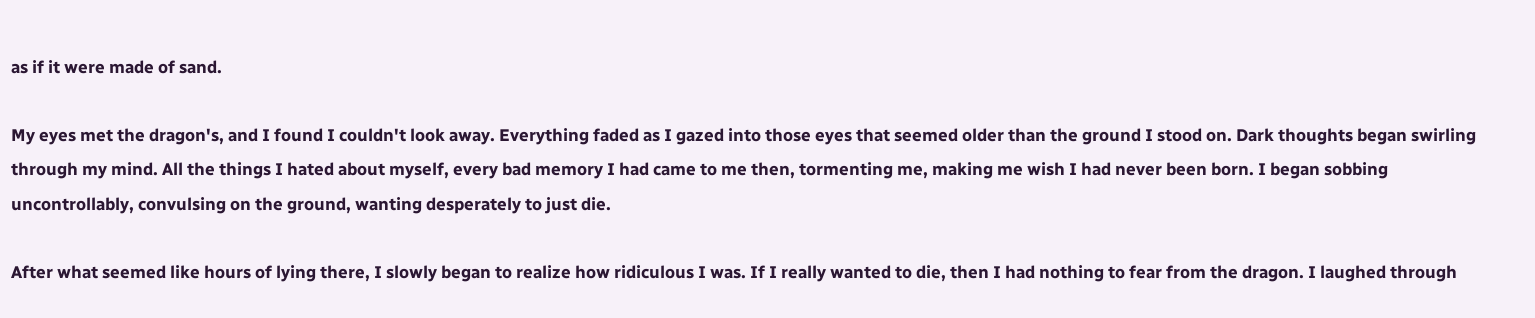as if it were made of sand.

My eyes met the dragon's, and I found I couldn't look away. Everything faded as I gazed into those eyes that seemed older than the ground I stood on. Dark thoughts began swirling through my mind. All the things I hated about myself, every bad memory I had came to me then, tormenting me, making me wish I had never been born. I began sobbing uncontrollably, convulsing on the ground, wanting desperately to just die.

After what seemed like hours of lying there, I slowly began to realize how ridiculous I was. If I really wanted to die, then I had nothing to fear from the dragon. I laughed through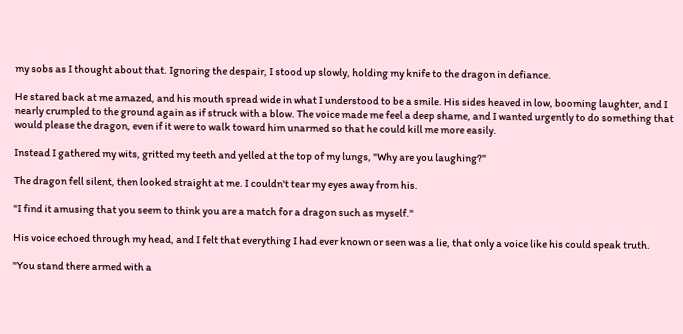my sobs as I thought about that. Ignoring the despair, I stood up slowly, holding my knife to the dragon in defiance.

He stared back at me amazed, and his mouth spread wide in what I understood to be a smile. His sides heaved in low, booming laughter, and I nearly crumpled to the ground again as if struck with a blow. The voice made me feel a deep shame, and I wanted urgently to do something that would please the dragon, even if it were to walk toward him unarmed so that he could kill me more easily.

Instead I gathered my wits, gritted my teeth and yelled at the top of my lungs, "Why are you laughing?"

The dragon fell silent, then looked straight at me. I couldn't tear my eyes away from his.

"I find it amusing that you seem to think you are a match for a dragon such as myself."

His voice echoed through my head, and I felt that everything I had ever known or seen was a lie, that only a voice like his could speak truth.

"You stand there armed with a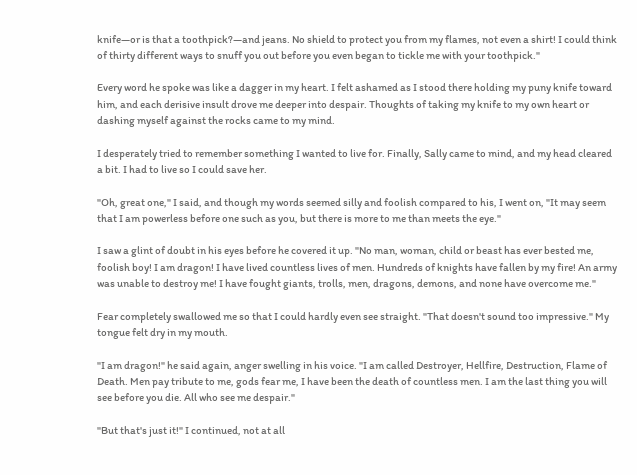knife—or is that a toothpick?—and jeans. No shield to protect you from my flames, not even a shirt! I could think of thirty different ways to snuff you out before you even began to tickle me with your toothpick."

Every word he spoke was like a dagger in my heart. I felt ashamed as I stood there holding my puny knife toward him, and each derisive insult drove me deeper into despair. Thoughts of taking my knife to my own heart or dashing myself against the rocks came to my mind.

I desperately tried to remember something I wanted to live for. Finally, Sally came to mind, and my head cleared a bit. I had to live so I could save her.

"Oh, great one," I said, and though my words seemed silly and foolish compared to his, I went on, "It may seem that I am powerless before one such as you, but there is more to me than meets the eye."

I saw a glint of doubt in his eyes before he covered it up. "No man, woman, child or beast has ever bested me, foolish boy! I am dragon! I have lived countless lives of men. Hundreds of knights have fallen by my fire! An army was unable to destroy me! I have fought giants, trolls, men, dragons, demons, and none have overcome me."

Fear completely swallowed me so that I could hardly even see straight. "That doesn't sound too impressive." My tongue felt dry in my mouth.

"I am dragon!" he said again, anger swelling in his voice. "I am called Destroyer, Hellfire, Destruction, Flame of Death. Men pay tribute to me, gods fear me, I have been the death of countless men. I am the last thing you will see before you die. All who see me despair."

"But that's just it!" I continued, not at all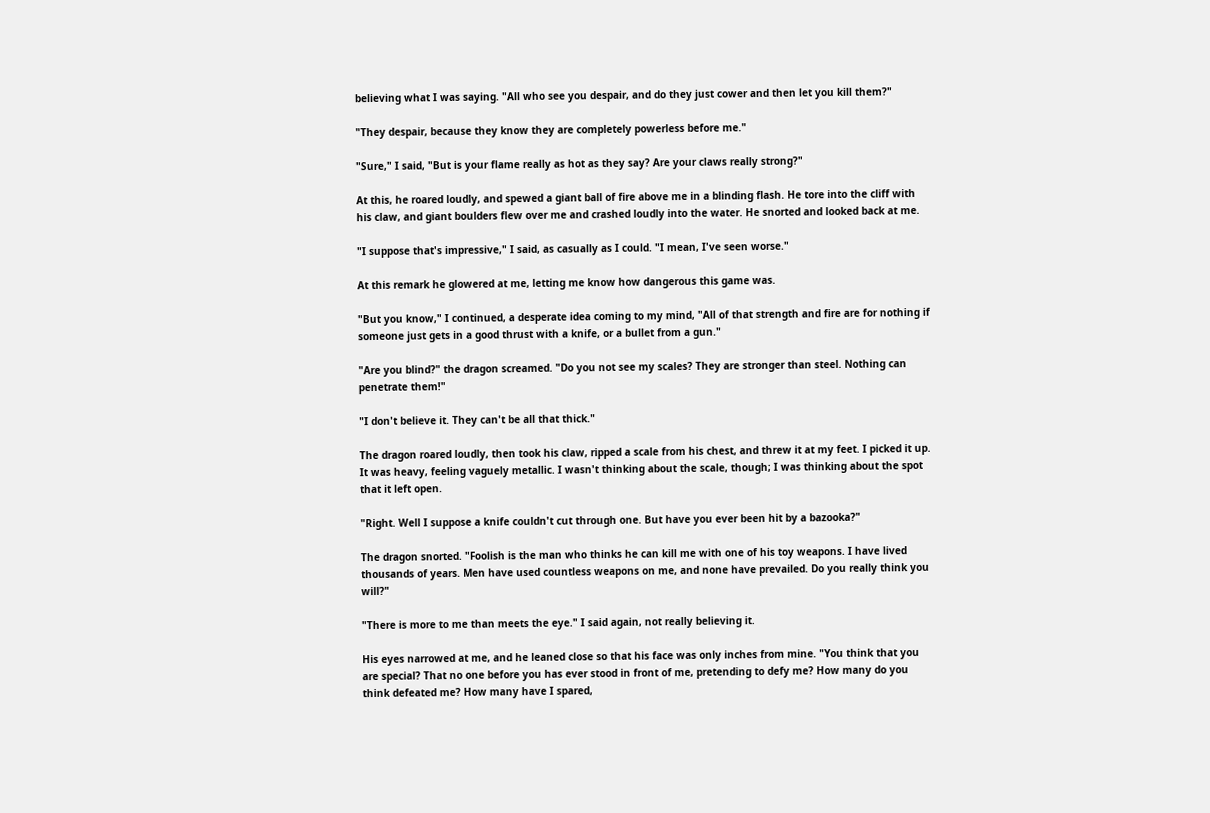believing what I was saying. "All who see you despair, and do they just cower and then let you kill them?"

"They despair, because they know they are completely powerless before me."

"Sure," I said, "But is your flame really as hot as they say? Are your claws really strong?"

At this, he roared loudly, and spewed a giant ball of fire above me in a blinding flash. He tore into the cliff with his claw, and giant boulders flew over me and crashed loudly into the water. He snorted and looked back at me.

"I suppose that's impressive," I said, as casually as I could. "I mean, I've seen worse."

At this remark he glowered at me, letting me know how dangerous this game was.

"But you know," I continued, a desperate idea coming to my mind, "All of that strength and fire are for nothing if someone just gets in a good thrust with a knife, or a bullet from a gun."

"Are you blind?" the dragon screamed. "Do you not see my scales? They are stronger than steel. Nothing can penetrate them!"

"I don't believe it. They can't be all that thick."

The dragon roared loudly, then took his claw, ripped a scale from his chest, and threw it at my feet. I picked it up. It was heavy, feeling vaguely metallic. I wasn't thinking about the scale, though; I was thinking about the spot that it left open.

"Right. Well I suppose a knife couldn't cut through one. But have you ever been hit by a bazooka?"

The dragon snorted. "Foolish is the man who thinks he can kill me with one of his toy weapons. I have lived thousands of years. Men have used countless weapons on me, and none have prevailed. Do you really think you will?"

"There is more to me than meets the eye." I said again, not really believing it.

His eyes narrowed at me, and he leaned close so that his face was only inches from mine. "You think that you are special? That no one before you has ever stood in front of me, pretending to defy me? How many do you think defeated me? How many have I spared,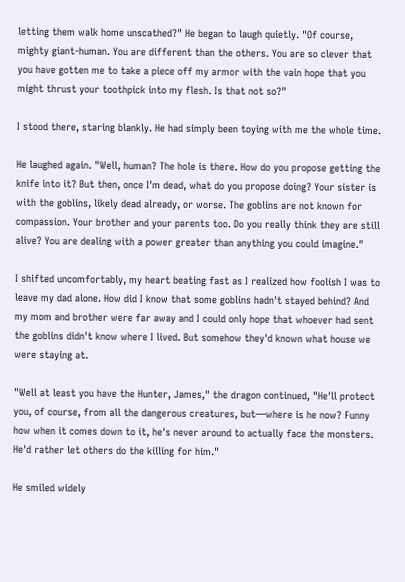letting them walk home unscathed?" He began to laugh quietly. "Of course, mighty giant-human. You are different than the others. You are so clever that you have gotten me to take a piece off my armor with the vain hope that you might thrust your toothpick into my flesh. Is that not so?"

I stood there, staring blankly. He had simply been toying with me the whole time.

He laughed again. "Well, human? The hole is there. How do you propose getting the knife into it? But then, once I'm dead, what do you propose doing? Your sister is with the goblins, likely dead already, or worse. The goblins are not known for compassion. Your brother and your parents too. Do you really think they are still alive? You are dealing with a power greater than anything you could imagine."

I shifted uncomfortably, my heart beating fast as I realized how foolish I was to leave my dad alone. How did I know that some goblins hadn't stayed behind? And my mom and brother were far away and I could only hope that whoever had sent the goblins didn't know where I lived. But somehow they'd known what house we were staying at.

"Well at least you have the Hunter, James," the dragon continued, "He'll protect you, of course, from all the dangerous creatures, but—where is he now? Funny how when it comes down to it, he's never around to actually face the monsters. He'd rather let others do the killing for him."

He smiled widely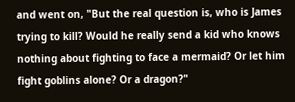and went on, "But the real question is, who is James trying to kill? Would he really send a kid who knows nothing about fighting to face a mermaid? Or let him fight goblins alone? Or a dragon?"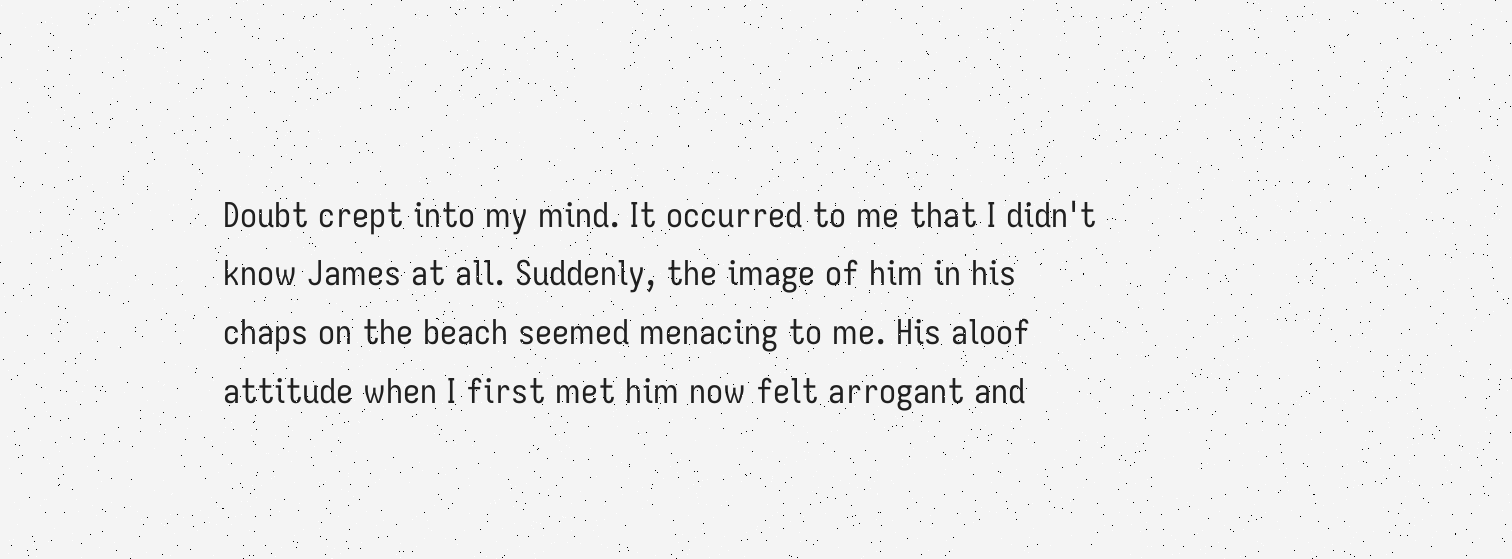Doubt crept into my mind. It occurred to me that I didn't know James at all. Suddenly, the image of him in his chaps on the beach seemed menacing to me. His aloof attitude when I first met him now felt arrogant and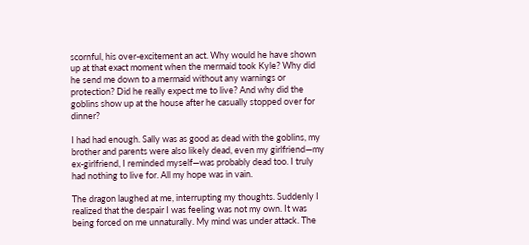scornful, his over-excitement an act. Why would he have shown up at that exact moment when the mermaid took Kyle? Why did he send me down to a mermaid without any warnings or protection? Did he really expect me to live? And why did the goblins show up at the house after he casually stopped over for dinner?

I had had enough. Sally was as good as dead with the goblins, my brother and parents were also likely dead, even my girlfriend—my ex-girlfriend, I reminded myself—was probably dead too. I truly had nothing to live for. All my hope was in vain.

The dragon laughed at me, interrupting my thoughts. Suddenly I realized that the despair I was feeling was not my own. It was being forced on me unnaturally. My mind was under attack. The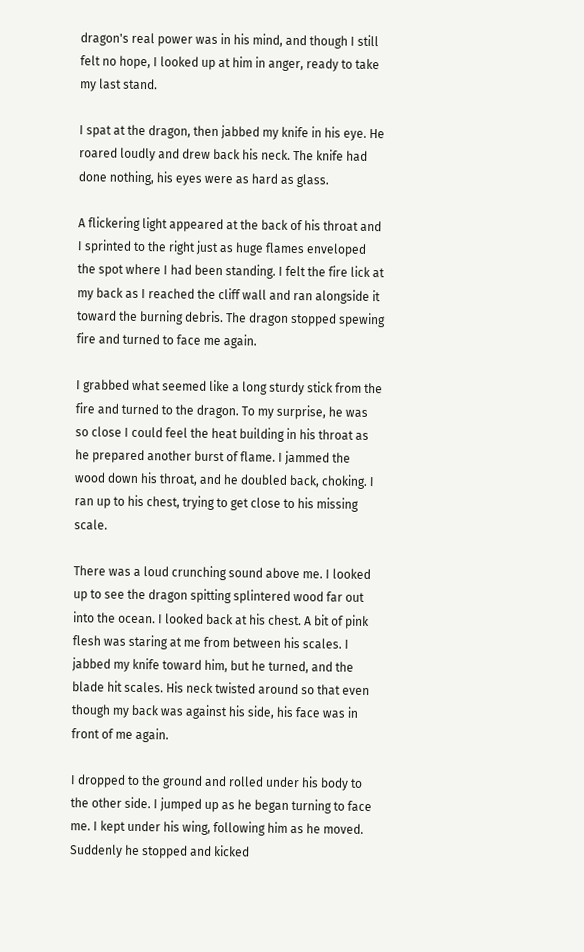dragon's real power was in his mind, and though I still felt no hope, I looked up at him in anger, ready to take my last stand.

I spat at the dragon, then jabbed my knife in his eye. He roared loudly and drew back his neck. The knife had done nothing, his eyes were as hard as glass.

A flickering light appeared at the back of his throat and I sprinted to the right just as huge flames enveloped the spot where I had been standing. I felt the fire lick at my back as I reached the cliff wall and ran alongside it toward the burning debris. The dragon stopped spewing fire and turned to face me again.

I grabbed what seemed like a long sturdy stick from the fire and turned to the dragon. To my surprise, he was so close I could feel the heat building in his throat as he prepared another burst of flame. I jammed the wood down his throat, and he doubled back, choking. I ran up to his chest, trying to get close to his missing scale.

There was a loud crunching sound above me. I looked up to see the dragon spitting splintered wood far out into the ocean. I looked back at his chest. A bit of pink flesh was staring at me from between his scales. I jabbed my knife toward him, but he turned, and the blade hit scales. His neck twisted around so that even though my back was against his side, his face was in front of me again.

I dropped to the ground and rolled under his body to the other side. I jumped up as he began turning to face me. I kept under his wing, following him as he moved. Suddenly he stopped and kicked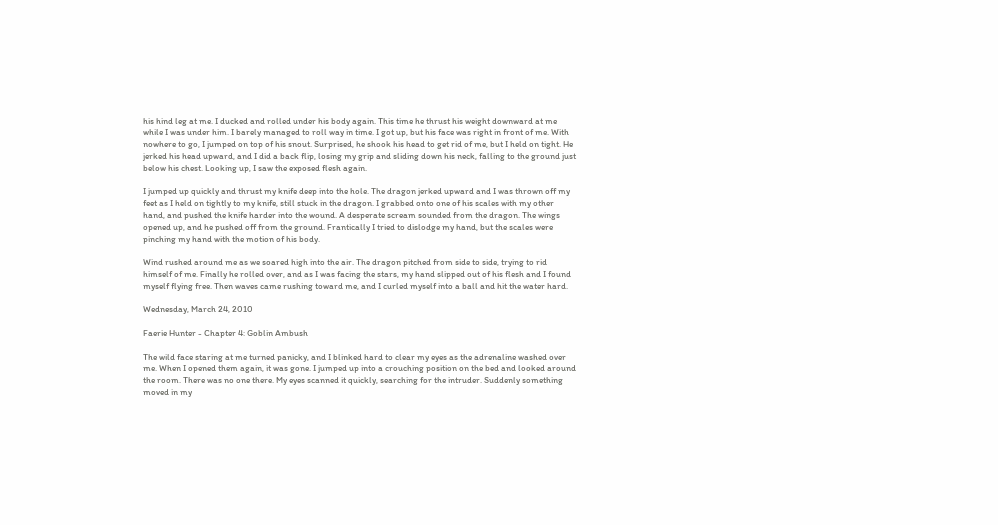his hind leg at me. I ducked and rolled under his body again. This time he thrust his weight downward at me while I was under him. I barely managed to roll way in time. I got up, but his face was right in front of me. With nowhere to go, I jumped on top of his snout. Surprised, he shook his head to get rid of me, but I held on tight. He jerked his head upward, and I did a back flip, losing my grip and sliding down his neck, falling to the ground just below his chest. Looking up, I saw the exposed flesh again.

I jumped up quickly and thrust my knife deep into the hole. The dragon jerked upward and I was thrown off my feet as I held on tightly to my knife, still stuck in the dragon. I grabbed onto one of his scales with my other hand, and pushed the knife harder into the wound. A desperate scream sounded from the dragon. The wings opened up, and he pushed off from the ground. Frantically I tried to dislodge my hand, but the scales were pinching my hand with the motion of his body.

Wind rushed around me as we soared high into the air. The dragon pitched from side to side, trying to rid himself of me. Finally he rolled over, and as I was facing the stars, my hand slipped out of his flesh and I found myself flying free. Then waves came rushing toward me, and I curled myself into a ball and hit the water hard.

Wednesday, March 24, 2010

Faerie Hunter - Chapter 4: Goblin Ambush

The wild face staring at me turned panicky, and I blinked hard to clear my eyes as the adrenaline washed over me. When I opened them again, it was gone. I jumped up into a crouching position on the bed and looked around the room. There was no one there. My eyes scanned it quickly, searching for the intruder. Suddenly something moved in my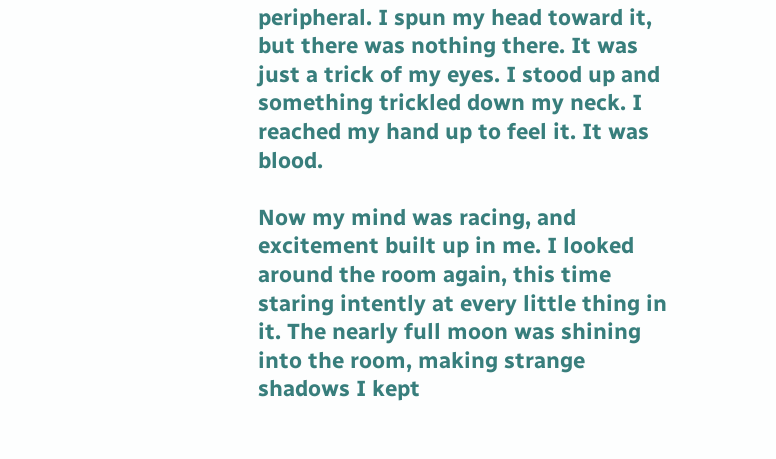peripheral. I spun my head toward it, but there was nothing there. It was just a trick of my eyes. I stood up and something trickled down my neck. I reached my hand up to feel it. It was blood.

Now my mind was racing, and excitement built up in me. I looked around the room again, this time staring intently at every little thing in it. The nearly full moon was shining into the room, making strange shadows I kept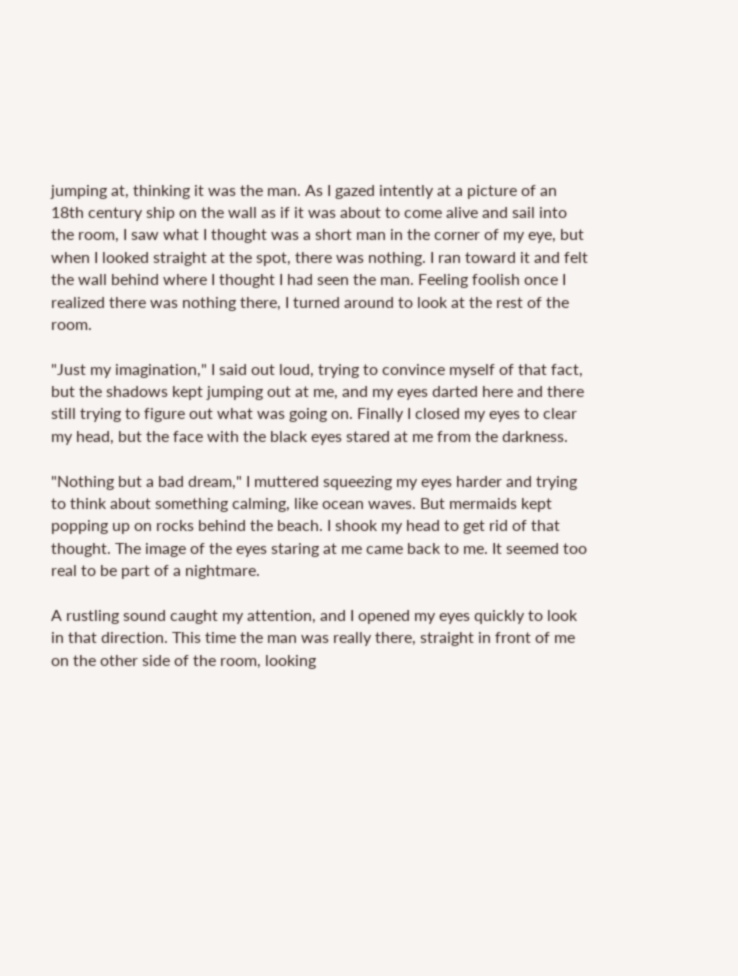jumping at, thinking it was the man. As I gazed intently at a picture of an 18th century ship on the wall as if it was about to come alive and sail into the room, I saw what I thought was a short man in the corner of my eye, but when I looked straight at the spot, there was nothing. I ran toward it and felt the wall behind where I thought I had seen the man. Feeling foolish once I realized there was nothing there, I turned around to look at the rest of the room.

"Just my imagination," I said out loud, trying to convince myself of that fact, but the shadows kept jumping out at me, and my eyes darted here and there still trying to figure out what was going on. Finally I closed my eyes to clear my head, but the face with the black eyes stared at me from the darkness.

"Nothing but a bad dream," I muttered squeezing my eyes harder and trying to think about something calming, like ocean waves. But mermaids kept popping up on rocks behind the beach. I shook my head to get rid of that thought. The image of the eyes staring at me came back to me. It seemed too real to be part of a nightmare.

A rustling sound caught my attention, and I opened my eyes quickly to look in that direction. This time the man was really there, straight in front of me on the other side of the room, looking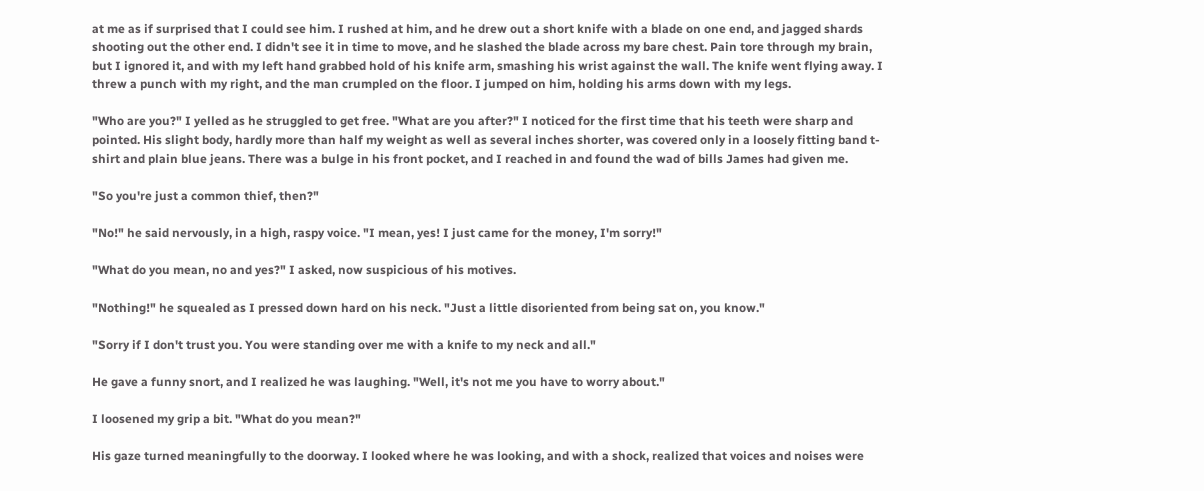at me as if surprised that I could see him. I rushed at him, and he drew out a short knife with a blade on one end, and jagged shards shooting out the other end. I didn't see it in time to move, and he slashed the blade across my bare chest. Pain tore through my brain, but I ignored it, and with my left hand grabbed hold of his knife arm, smashing his wrist against the wall. The knife went flying away. I threw a punch with my right, and the man crumpled on the floor. I jumped on him, holding his arms down with my legs.

"Who are you?" I yelled as he struggled to get free. "What are you after?" I noticed for the first time that his teeth were sharp and pointed. His slight body, hardly more than half my weight as well as several inches shorter, was covered only in a loosely fitting band t-shirt and plain blue jeans. There was a bulge in his front pocket, and I reached in and found the wad of bills James had given me.

"So you're just a common thief, then?"

"No!" he said nervously, in a high, raspy voice. "I mean, yes! I just came for the money, I'm sorry!"

"What do you mean, no and yes?" I asked, now suspicious of his motives.

"Nothing!" he squealed as I pressed down hard on his neck. "Just a little disoriented from being sat on, you know."

"Sorry if I don't trust you. You were standing over me with a knife to my neck and all."

He gave a funny snort, and I realized he was laughing. "Well, it's not me you have to worry about."

I loosened my grip a bit. "What do you mean?"

His gaze turned meaningfully to the doorway. I looked where he was looking, and with a shock, realized that voices and noises were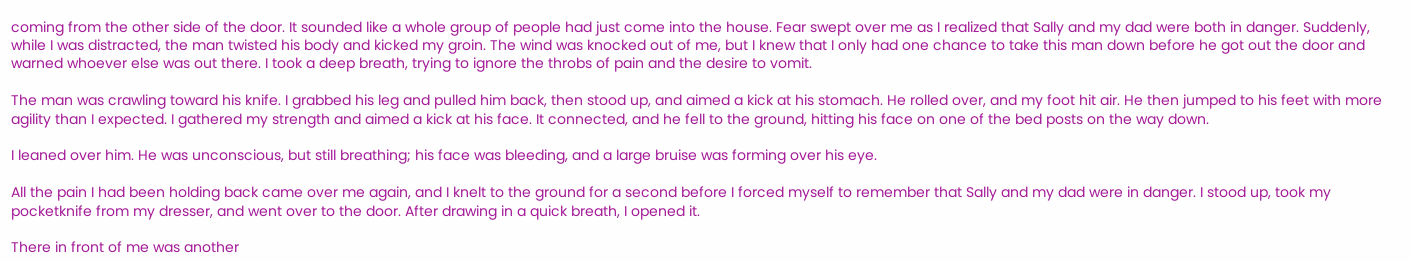coming from the other side of the door. It sounded like a whole group of people had just come into the house. Fear swept over me as I realized that Sally and my dad were both in danger. Suddenly, while I was distracted, the man twisted his body and kicked my groin. The wind was knocked out of me, but I knew that I only had one chance to take this man down before he got out the door and warned whoever else was out there. I took a deep breath, trying to ignore the throbs of pain and the desire to vomit.

The man was crawling toward his knife. I grabbed his leg and pulled him back, then stood up, and aimed a kick at his stomach. He rolled over, and my foot hit air. He then jumped to his feet with more agility than I expected. I gathered my strength and aimed a kick at his face. It connected, and he fell to the ground, hitting his face on one of the bed posts on the way down.

I leaned over him. He was unconscious, but still breathing; his face was bleeding, and a large bruise was forming over his eye.

All the pain I had been holding back came over me again, and I knelt to the ground for a second before I forced myself to remember that Sally and my dad were in danger. I stood up, took my pocketknife from my dresser, and went over to the door. After drawing in a quick breath, I opened it.

There in front of me was another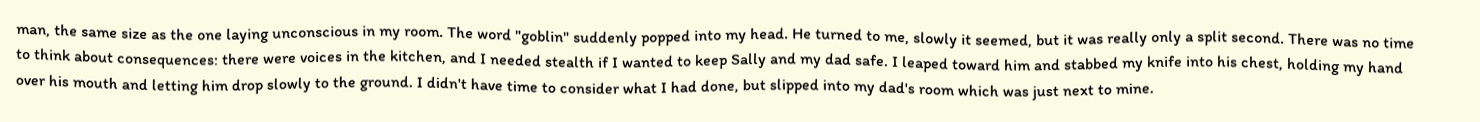man, the same size as the one laying unconscious in my room. The word "goblin" suddenly popped into my head. He turned to me, slowly it seemed, but it was really only a split second. There was no time to think about consequences: there were voices in the kitchen, and I needed stealth if I wanted to keep Sally and my dad safe. I leaped toward him and stabbed my knife into his chest, holding my hand over his mouth and letting him drop slowly to the ground. I didn't have time to consider what I had done, but slipped into my dad's room which was just next to mine.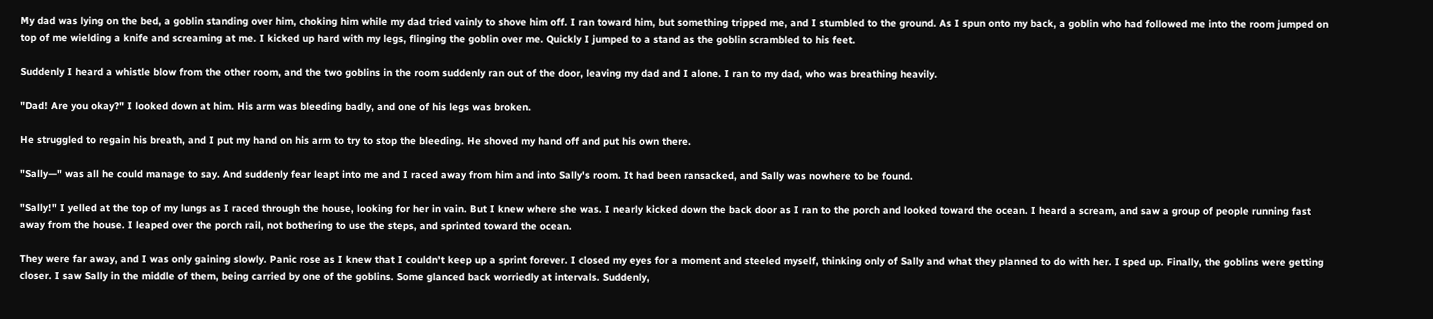My dad was lying on the bed, a goblin standing over him, choking him while my dad tried vainly to shove him off. I ran toward him, but something tripped me, and I stumbled to the ground. As I spun onto my back, a goblin who had followed me into the room jumped on top of me wielding a knife and screaming at me. I kicked up hard with my legs, flinging the goblin over me. Quickly I jumped to a stand as the goblin scrambled to his feet.

Suddenly I heard a whistle blow from the other room, and the two goblins in the room suddenly ran out of the door, leaving my dad and I alone. I ran to my dad, who was breathing heavily.

"Dad! Are you okay?" I looked down at him. His arm was bleeding badly, and one of his legs was broken.

He struggled to regain his breath, and I put my hand on his arm to try to stop the bleeding. He shoved my hand off and put his own there.

"Sally—" was all he could manage to say. And suddenly fear leapt into me and I raced away from him and into Sally's room. It had been ransacked, and Sally was nowhere to be found.

"Sally!" I yelled at the top of my lungs as I raced through the house, looking for her in vain. But I knew where she was. I nearly kicked down the back door as I ran to the porch and looked toward the ocean. I heard a scream, and saw a group of people running fast away from the house. I leaped over the porch rail, not bothering to use the steps, and sprinted toward the ocean.

They were far away, and I was only gaining slowly. Panic rose as I knew that I couldn't keep up a sprint forever. I closed my eyes for a moment and steeled myself, thinking only of Sally and what they planned to do with her. I sped up. Finally, the goblins were getting closer. I saw Sally in the middle of them, being carried by one of the goblins. Some glanced back worriedly at intervals. Suddenly,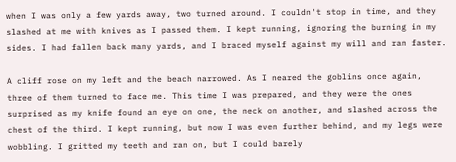when I was only a few yards away, two turned around. I couldn't stop in time, and they slashed at me with knives as I passed them. I kept running, ignoring the burning in my sides. I had fallen back many yards, and I braced myself against my will and ran faster.

A cliff rose on my left and the beach narrowed. As I neared the goblins once again, three of them turned to face me. This time I was prepared, and they were the ones surprised as my knife found an eye on one, the neck on another, and slashed across the chest of the third. I kept running, but now I was even further behind, and my legs were wobbling. I gritted my teeth and ran on, but I could barely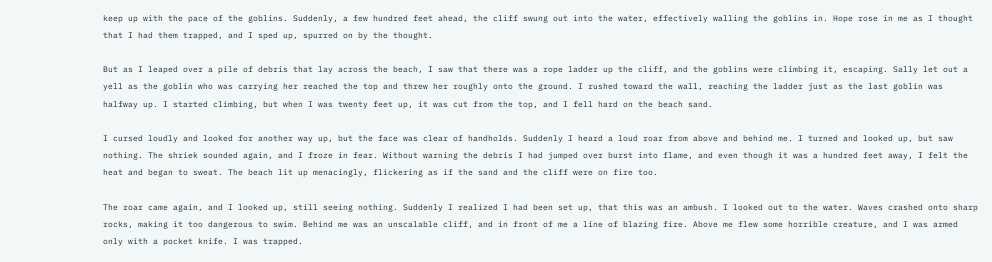keep up with the pace of the goblins. Suddenly, a few hundred feet ahead, the cliff swung out into the water, effectively walling the goblins in. Hope rose in me as I thought that I had them trapped, and I sped up, spurred on by the thought.

But as I leaped over a pile of debris that lay across the beach, I saw that there was a rope ladder up the cliff, and the goblins were climbing it, escaping. Sally let out a yell as the goblin who was carrying her reached the top and threw her roughly onto the ground. I rushed toward the wall, reaching the ladder just as the last goblin was halfway up. I started climbing, but when I was twenty feet up, it was cut from the top, and I fell hard on the beach sand.

I cursed loudly and looked for another way up, but the face was clear of handholds. Suddenly I heard a loud roar from above and behind me. I turned and looked up, but saw nothing. The shriek sounded again, and I froze in fear. Without warning the debris I had jumped over burst into flame, and even though it was a hundred feet away, I felt the heat and began to sweat. The beach lit up menacingly, flickering as if the sand and the cliff were on fire too.

The roar came again, and I looked up, still seeing nothing. Suddenly I realized I had been set up, that this was an ambush. I looked out to the water. Waves crashed onto sharp rocks, making it too dangerous to swim. Behind me was an unscalable cliff, and in front of me a line of blazing fire. Above me flew some horrible creature, and I was armed only with a pocket knife. I was trapped.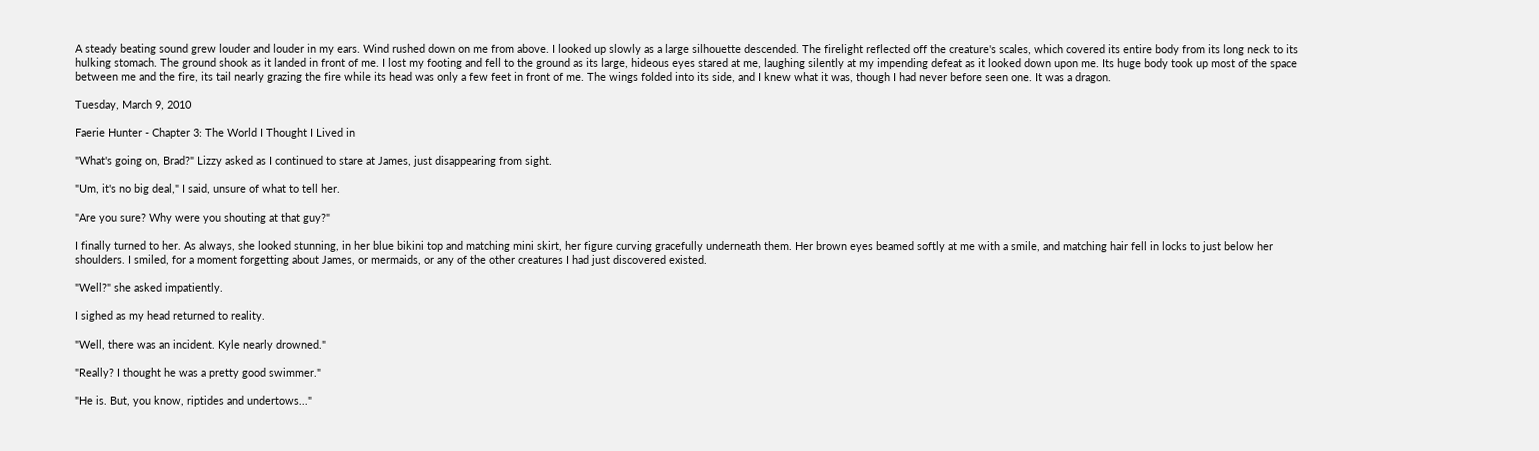A steady beating sound grew louder and louder in my ears. Wind rushed down on me from above. I looked up slowly as a large silhouette descended. The firelight reflected off the creature's scales, which covered its entire body from its long neck to its hulking stomach. The ground shook as it landed in front of me. I lost my footing and fell to the ground as its large, hideous eyes stared at me, laughing silently at my impending defeat as it looked down upon me. Its huge body took up most of the space between me and the fire, its tail nearly grazing the fire while its head was only a few feet in front of me. The wings folded into its side, and I knew what it was, though I had never before seen one. It was a dragon.

Tuesday, March 9, 2010

Faerie Hunter - Chapter 3: The World I Thought I Lived in

"What's going on, Brad?" Lizzy asked as I continued to stare at James, just disappearing from sight.

"Um, it's no big deal," I said, unsure of what to tell her.

"Are you sure? Why were you shouting at that guy?"

I finally turned to her. As always, she looked stunning, in her blue bikini top and matching mini skirt, her figure curving gracefully underneath them. Her brown eyes beamed softly at me with a smile, and matching hair fell in locks to just below her shoulders. I smiled, for a moment forgetting about James, or mermaids, or any of the other creatures I had just discovered existed.

"Well?" she asked impatiently.

I sighed as my head returned to reality.

"Well, there was an incident. Kyle nearly drowned."

"Really? I thought he was a pretty good swimmer."

"He is. But, you know, riptides and undertows..."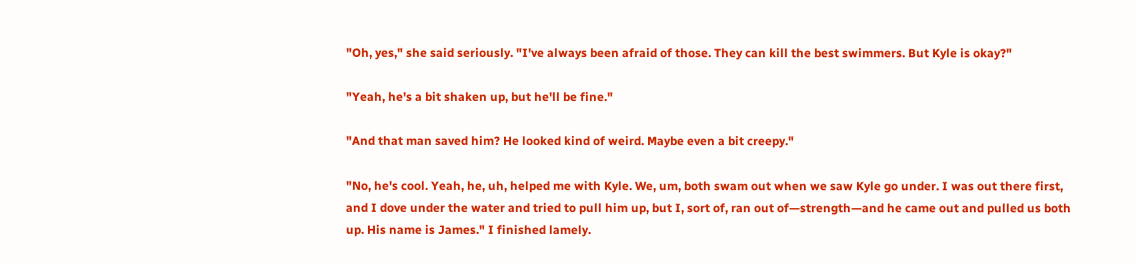"Oh, yes," she said seriously. "I've always been afraid of those. They can kill the best swimmers. But Kyle is okay?"

"Yeah, he's a bit shaken up, but he'll be fine."

"And that man saved him? He looked kind of weird. Maybe even a bit creepy."

"No, he's cool. Yeah, he, uh, helped me with Kyle. We, um, both swam out when we saw Kyle go under. I was out there first, and I dove under the water and tried to pull him up, but I, sort of, ran out of—strength—and he came out and pulled us both up. His name is James." I finished lamely.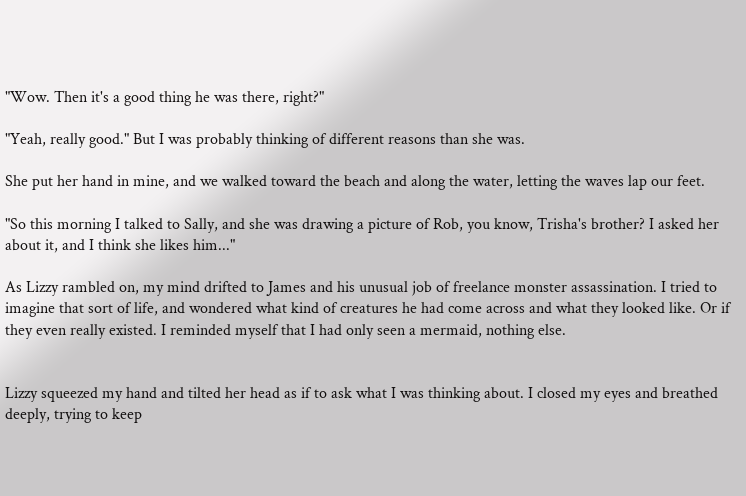"Wow. Then it's a good thing he was there, right?"

"Yeah, really good." But I was probably thinking of different reasons than she was.

She put her hand in mine, and we walked toward the beach and along the water, letting the waves lap our feet.

"So this morning I talked to Sally, and she was drawing a picture of Rob, you know, Trisha's brother? I asked her about it, and I think she likes him..."

As Lizzy rambled on, my mind drifted to James and his unusual job of freelance monster assassination. I tried to imagine that sort of life, and wondered what kind of creatures he had come across and what they looked like. Or if they even really existed. I reminded myself that I had only seen a mermaid, nothing else.


Lizzy squeezed my hand and tilted her head as if to ask what I was thinking about. I closed my eyes and breathed deeply, trying to keep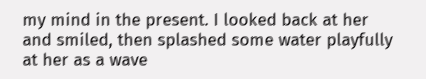my mind in the present. I looked back at her and smiled, then splashed some water playfully at her as a wave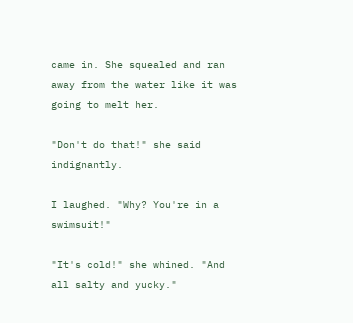came in. She squealed and ran away from the water like it was going to melt her.

"Don't do that!" she said indignantly.

I laughed. "Why? You're in a swimsuit!"

"It's cold!" she whined. "And all salty and yucky."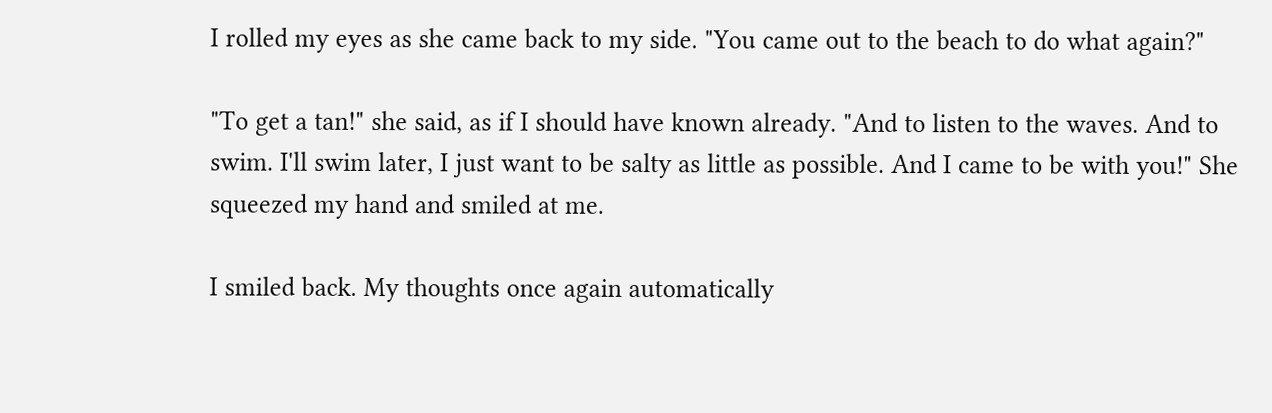I rolled my eyes as she came back to my side. "You came out to the beach to do what again?"

"To get a tan!" she said, as if I should have known already. "And to listen to the waves. And to swim. I'll swim later, I just want to be salty as little as possible. And I came to be with you!" She squeezed my hand and smiled at me.

I smiled back. My thoughts once again automatically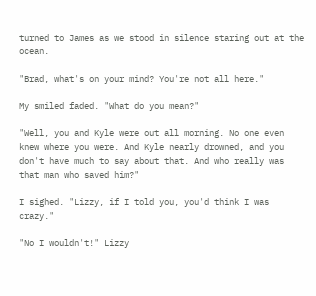turned to James as we stood in silence staring out at the ocean.

"Brad, what's on your mind? You're not all here."

My smiled faded. "What do you mean?"

"Well, you and Kyle were out all morning. No one even knew where you were. And Kyle nearly drowned, and you don't have much to say about that. And who really was that man who saved him?"

I sighed. "Lizzy, if I told you, you'd think I was crazy."

"No I wouldn't!" Lizzy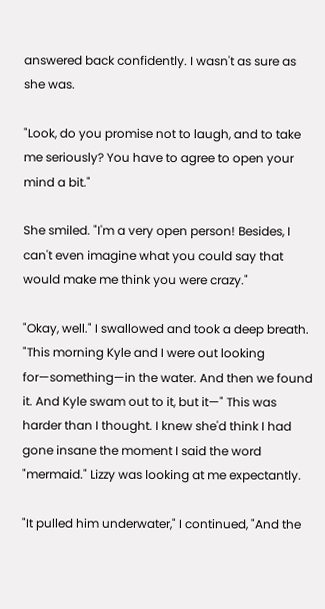answered back confidently. I wasn't as sure as she was.

"Look, do you promise not to laugh, and to take me seriously? You have to agree to open your mind a bit."

She smiled. "I'm a very open person! Besides, I can't even imagine what you could say that would make me think you were crazy."

"Okay, well." I swallowed and took a deep breath. "This morning Kyle and I were out looking for—something—in the water. And then we found it. And Kyle swam out to it, but it—" This was harder than I thought. I knew she'd think I had gone insane the moment I said the word "mermaid." Lizzy was looking at me expectantly.

"It pulled him underwater," I continued, "And the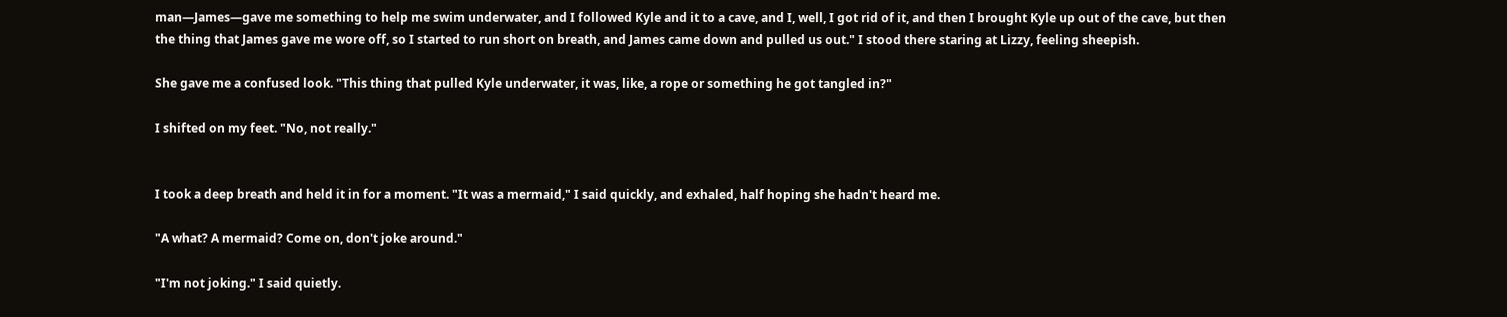man—James—gave me something to help me swim underwater, and I followed Kyle and it to a cave, and I, well, I got rid of it, and then I brought Kyle up out of the cave, but then the thing that James gave me wore off, so I started to run short on breath, and James came down and pulled us out." I stood there staring at Lizzy, feeling sheepish.

She gave me a confused look. "This thing that pulled Kyle underwater, it was, like, a rope or something he got tangled in?"

I shifted on my feet. "No, not really."


I took a deep breath and held it in for a moment. "It was a mermaid," I said quickly, and exhaled, half hoping she hadn't heard me.

"A what? A mermaid? Come on, don't joke around."

"I'm not joking." I said quietly.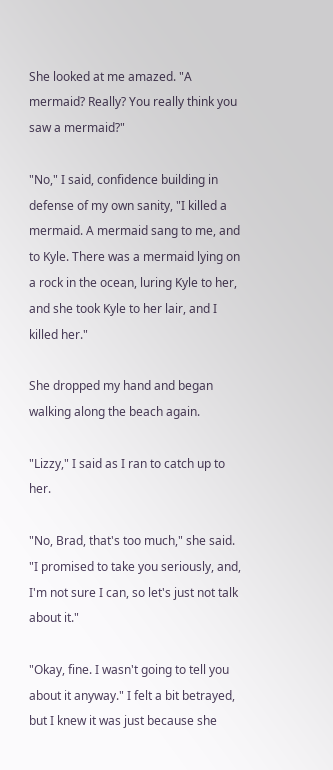She looked at me amazed. "A mermaid? Really? You really think you saw a mermaid?"

"No," I said, confidence building in defense of my own sanity, "I killed a mermaid. A mermaid sang to me, and to Kyle. There was a mermaid lying on a rock in the ocean, luring Kyle to her, and she took Kyle to her lair, and I killed her."

She dropped my hand and began walking along the beach again.

"Lizzy," I said as I ran to catch up to her.

"No, Brad, that's too much," she said. "I promised to take you seriously, and, I'm not sure I can, so let's just not talk about it."

"Okay, fine. I wasn't going to tell you about it anyway." I felt a bit betrayed, but I knew it was just because she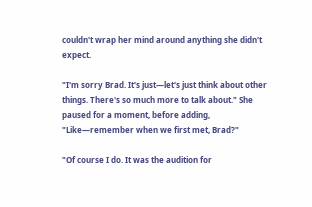couldn't wrap her mind around anything she didn't expect.

"I'm sorry Brad. It's just—let's just think about other things. There's so much more to talk about." She paused for a moment, before adding, "Like—remember when we first met, Brad?"

"Of course I do. It was the audition for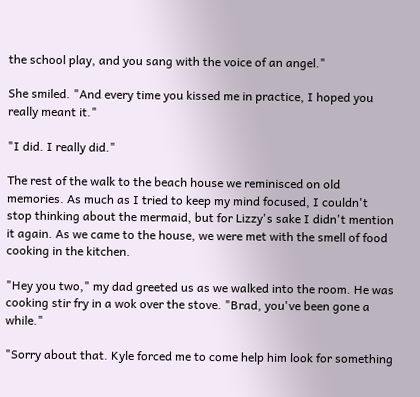the school play, and you sang with the voice of an angel."

She smiled. "And every time you kissed me in practice, I hoped you really meant it."

"I did. I really did."

The rest of the walk to the beach house we reminisced on old memories. As much as I tried to keep my mind focused, I couldn't stop thinking about the mermaid, but for Lizzy's sake I didn't mention it again. As we came to the house, we were met with the smell of food cooking in the kitchen.

"Hey you two," my dad greeted us as we walked into the room. He was cooking stir fry in a wok over the stove. "Brad, you've been gone a while."

"Sorry about that. Kyle forced me to come help him look for something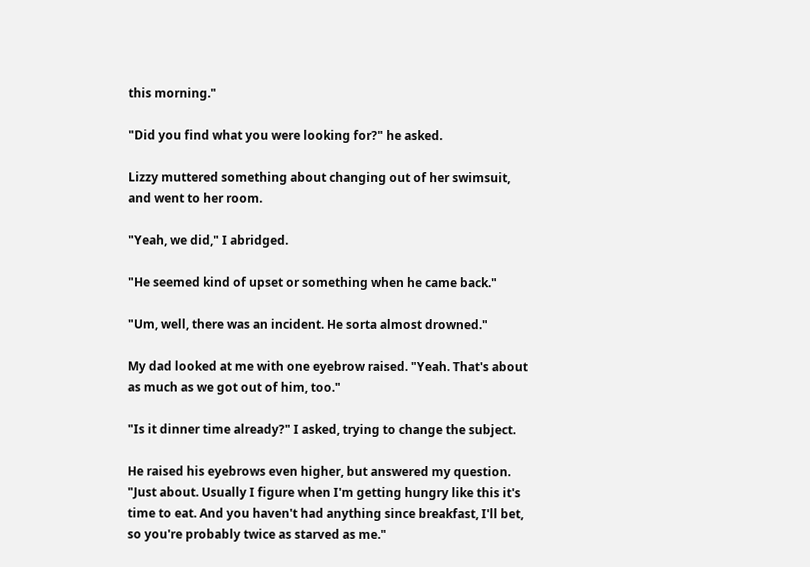this morning."

"Did you find what you were looking for?" he asked.

Lizzy muttered something about changing out of her swimsuit, and went to her room.

"Yeah, we did," I abridged.

"He seemed kind of upset or something when he came back."

"Um, well, there was an incident. He sorta almost drowned."

My dad looked at me with one eyebrow raised. "Yeah. That's about as much as we got out of him, too."

"Is it dinner time already?" I asked, trying to change the subject.

He raised his eyebrows even higher, but answered my question. "Just about. Usually I figure when I'm getting hungry like this it's time to eat. And you haven't had anything since breakfast, I'll bet, so you're probably twice as starved as me."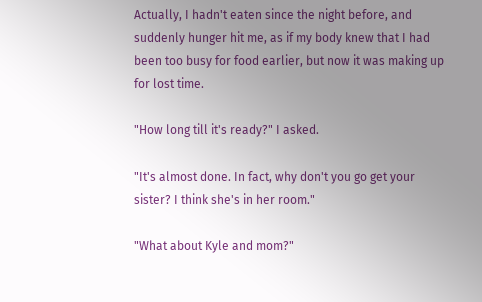Actually, I hadn't eaten since the night before, and suddenly hunger hit me, as if my body knew that I had been too busy for food earlier, but now it was making up for lost time.

"How long till it's ready?" I asked.

"It's almost done. In fact, why don't you go get your sister? I think she's in her room."

"What about Kyle and mom?"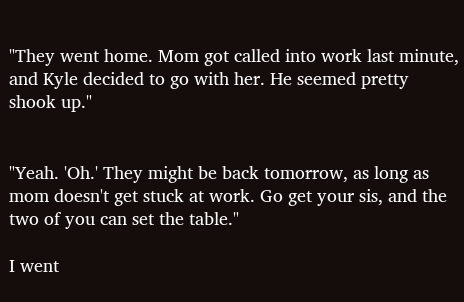"They went home. Mom got called into work last minute, and Kyle decided to go with her. He seemed pretty shook up."


"Yeah. 'Oh.' They might be back tomorrow, as long as mom doesn't get stuck at work. Go get your sis, and the two of you can set the table."

I went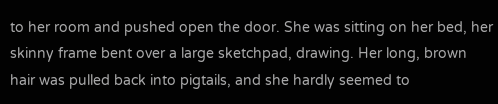to her room and pushed open the door. She was sitting on her bed, her skinny frame bent over a large sketchpad, drawing. Her long, brown hair was pulled back into pigtails, and she hardly seemed to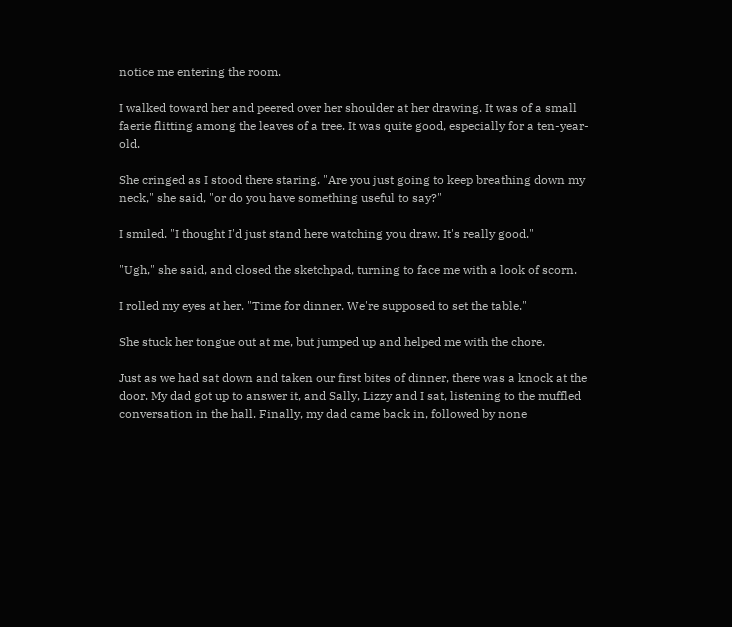notice me entering the room.

I walked toward her and peered over her shoulder at her drawing. It was of a small faerie flitting among the leaves of a tree. It was quite good, especially for a ten-year-old.

She cringed as I stood there staring. "Are you just going to keep breathing down my neck," she said, "or do you have something useful to say?"

I smiled. "I thought I'd just stand here watching you draw. It's really good."

"Ugh," she said, and closed the sketchpad, turning to face me with a look of scorn.

I rolled my eyes at her. "Time for dinner. We're supposed to set the table."

She stuck her tongue out at me, but jumped up and helped me with the chore.

Just as we had sat down and taken our first bites of dinner, there was a knock at the door. My dad got up to answer it, and Sally, Lizzy and I sat, listening to the muffled conversation in the hall. Finally, my dad came back in, followed by none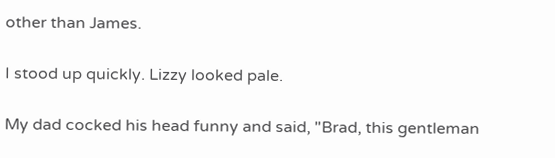other than James.

I stood up quickly. Lizzy looked pale.

My dad cocked his head funny and said, "Brad, this gentleman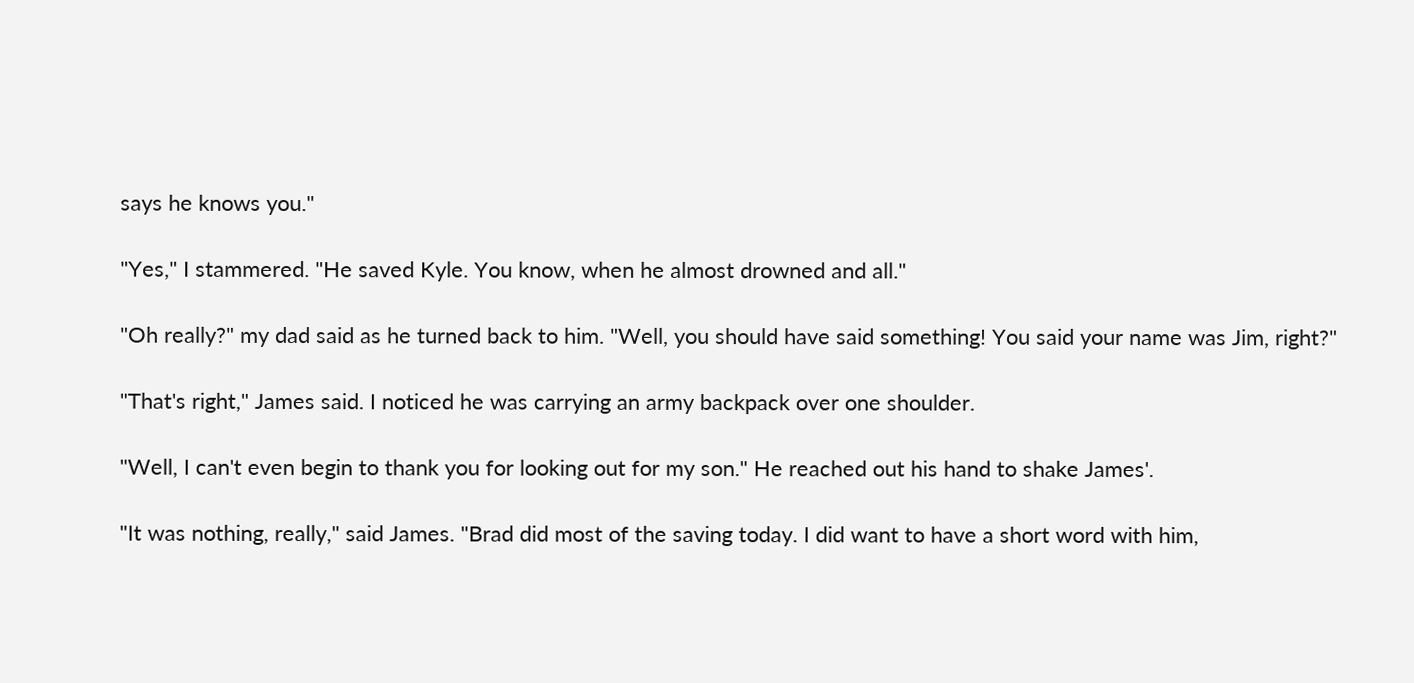says he knows you."

"Yes," I stammered. "He saved Kyle. You know, when he almost drowned and all."

"Oh really?" my dad said as he turned back to him. "Well, you should have said something! You said your name was Jim, right?"

"That's right," James said. I noticed he was carrying an army backpack over one shoulder.

"Well, I can't even begin to thank you for looking out for my son." He reached out his hand to shake James'.

"It was nothing, really," said James. "Brad did most of the saving today. I did want to have a short word with him,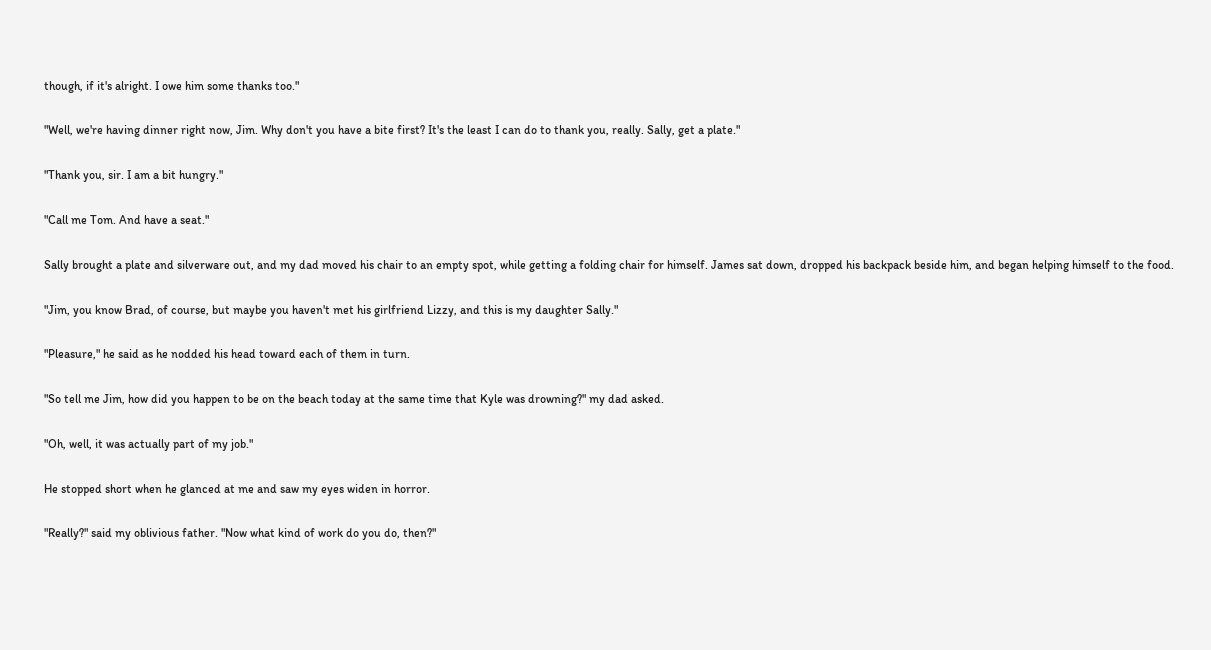though, if it's alright. I owe him some thanks too."

"Well, we're having dinner right now, Jim. Why don't you have a bite first? It's the least I can do to thank you, really. Sally, get a plate."

"Thank you, sir. I am a bit hungry."

"Call me Tom. And have a seat."

Sally brought a plate and silverware out, and my dad moved his chair to an empty spot, while getting a folding chair for himself. James sat down, dropped his backpack beside him, and began helping himself to the food.

"Jim, you know Brad, of course, but maybe you haven't met his girlfriend Lizzy, and this is my daughter Sally."

"Pleasure," he said as he nodded his head toward each of them in turn.

"So tell me Jim, how did you happen to be on the beach today at the same time that Kyle was drowning?" my dad asked.

"Oh, well, it was actually part of my job."

He stopped short when he glanced at me and saw my eyes widen in horror.

"Really?" said my oblivious father. "Now what kind of work do you do, then?"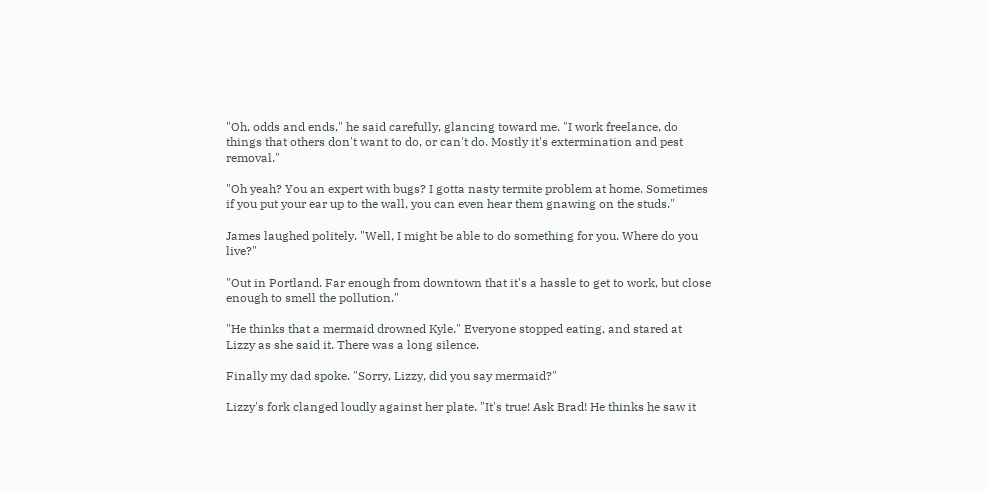"Oh, odds and ends," he said carefully, glancing toward me. "I work freelance, do things that others don't want to do, or can't do. Mostly it's extermination and pest removal."

"Oh yeah? You an expert with bugs? I gotta nasty termite problem at home. Sometimes if you put your ear up to the wall, you can even hear them gnawing on the studs."

James laughed politely. "Well, I might be able to do something for you. Where do you live?"

"Out in Portland. Far enough from downtown that it's a hassle to get to work, but close enough to smell the pollution."

"He thinks that a mermaid drowned Kyle." Everyone stopped eating, and stared at Lizzy as she said it. There was a long silence.

Finally my dad spoke. "Sorry, Lizzy, did you say mermaid?"

Lizzy's fork clanged loudly against her plate. "It's true! Ask Brad! He thinks he saw it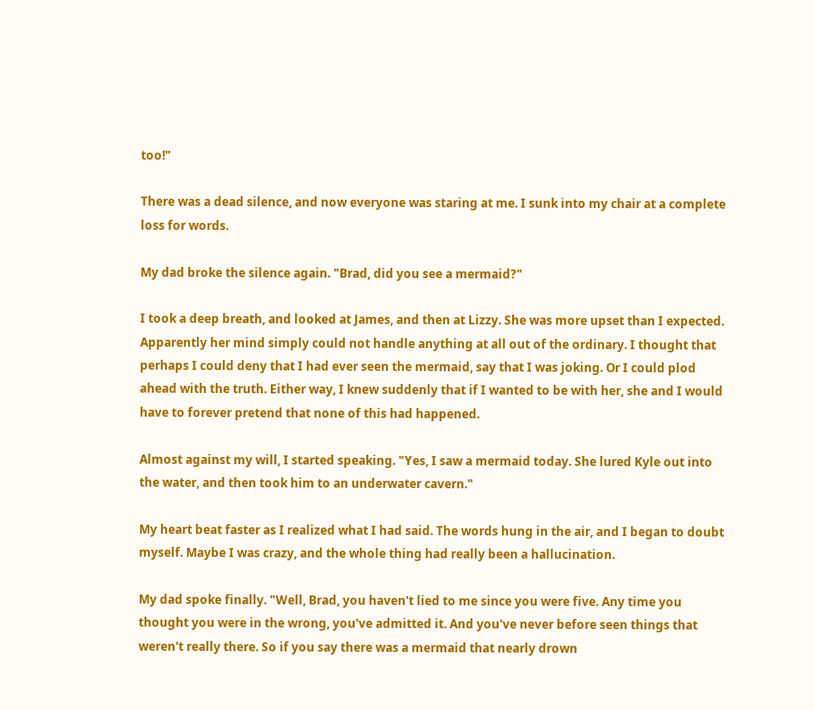too!"

There was a dead silence, and now everyone was staring at me. I sunk into my chair at a complete loss for words.

My dad broke the silence again. "Brad, did you see a mermaid?"

I took a deep breath, and looked at James, and then at Lizzy. She was more upset than I expected. Apparently her mind simply could not handle anything at all out of the ordinary. I thought that perhaps I could deny that I had ever seen the mermaid, say that I was joking. Or I could plod ahead with the truth. Either way, I knew suddenly that if I wanted to be with her, she and I would have to forever pretend that none of this had happened.

Almost against my will, I started speaking. "Yes, I saw a mermaid today. She lured Kyle out into the water, and then took him to an underwater cavern."

My heart beat faster as I realized what I had said. The words hung in the air, and I began to doubt myself. Maybe I was crazy, and the whole thing had really been a hallucination.

My dad spoke finally. "Well, Brad, you haven't lied to me since you were five. Any time you thought you were in the wrong, you've admitted it. And you've never before seen things that weren't really there. So if you say there was a mermaid that nearly drown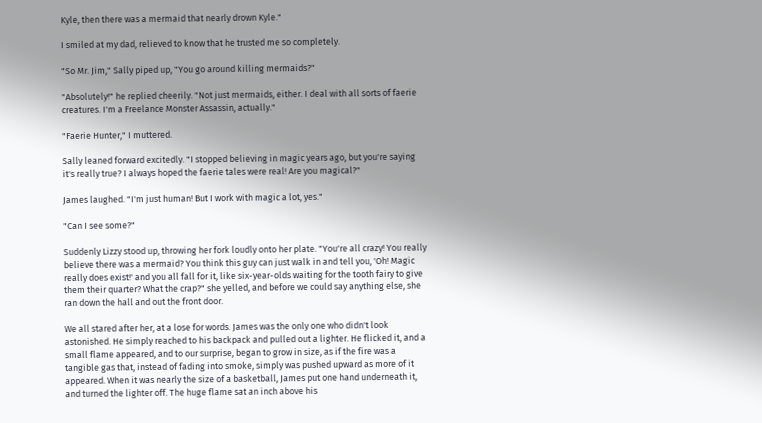Kyle, then there was a mermaid that nearly drown Kyle."

I smiled at my dad, relieved to know that he trusted me so completely.

"So Mr. Jim," Sally piped up, "You go around killing mermaids?"

"Absolutely!" he replied cheerily. "Not just mermaids, either. I deal with all sorts of faerie creatures. I'm a Freelance Monster Assassin, actually."

"Faerie Hunter," I muttered.

Sally leaned forward excitedly. "I stopped believing in magic years ago, but you're saying it's really true? I always hoped the faerie tales were real! Are you magical?"

James laughed. "I'm just human! But I work with magic a lot, yes."

"Can I see some?"

Suddenly Lizzy stood up, throwing her fork loudly onto her plate. "You're all crazy! You really believe there was a mermaid? You think this guy can just walk in and tell you, 'Oh! Magic really does exist!' and you all fall for it, like six-year-olds waiting for the tooth fairy to give them their quarter? What the crap?" she yelled, and before we could say anything else, she ran down the hall and out the front door.

We all stared after her, at a lose for words. James was the only one who didn't look astonished. He simply reached to his backpack and pulled out a lighter. He flicked it, and a small flame appeared, and to our surprise, began to grow in size, as if the fire was a tangible gas that, instead of fading into smoke, simply was pushed upward as more of it appeared. When it was nearly the size of a basketball, James put one hand underneath it, and turned the lighter off. The huge flame sat an inch above his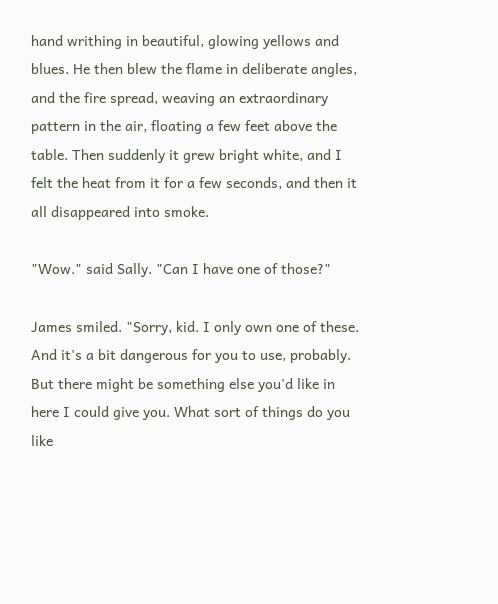hand writhing in beautiful, glowing yellows and blues. He then blew the flame in deliberate angles, and the fire spread, weaving an extraordinary pattern in the air, floating a few feet above the table. Then suddenly it grew bright white, and I felt the heat from it for a few seconds, and then it all disappeared into smoke.

"Wow." said Sally. "Can I have one of those?"

James smiled. "Sorry, kid. I only own one of these. And it's a bit dangerous for you to use, probably. But there might be something else you'd like in here I could give you. What sort of things do you like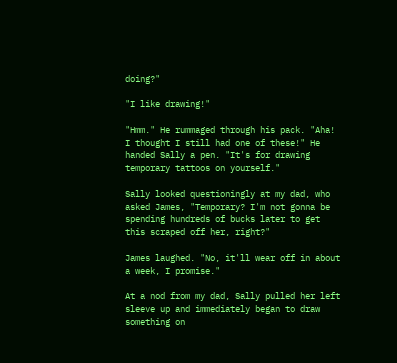doing?"

"I like drawing!"

"Hmm." He rummaged through his pack. "Aha! I thought I still had one of these!" He handed Sally a pen. "It's for drawing temporary tattoos on yourself."

Sally looked questioningly at my dad, who asked James, "Temporary? I'm not gonna be spending hundreds of bucks later to get this scraped off her, right?"

James laughed. "No, it'll wear off in about a week, I promise."

At a nod from my dad, Sally pulled her left sleeve up and immediately began to draw something on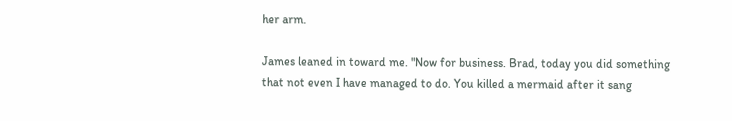her arm.

James leaned in toward me. "Now for business. Brad, today you did something that not even I have managed to do. You killed a mermaid after it sang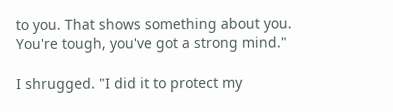to you. That shows something about you. You're tough, you've got a strong mind."

I shrugged. "I did it to protect my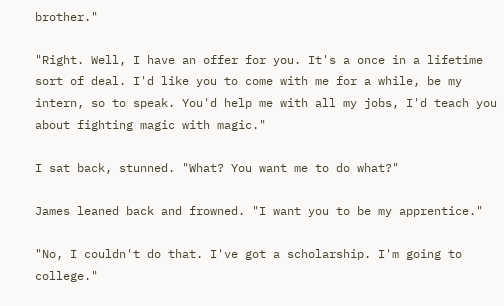brother."

"Right. Well, I have an offer for you. It's a once in a lifetime sort of deal. I'd like you to come with me for a while, be my intern, so to speak. You'd help me with all my jobs, I'd teach you about fighting magic with magic."

I sat back, stunned. "What? You want me to do what?"

James leaned back and frowned. "I want you to be my apprentice."

"No, I couldn't do that. I've got a scholarship. I'm going to college."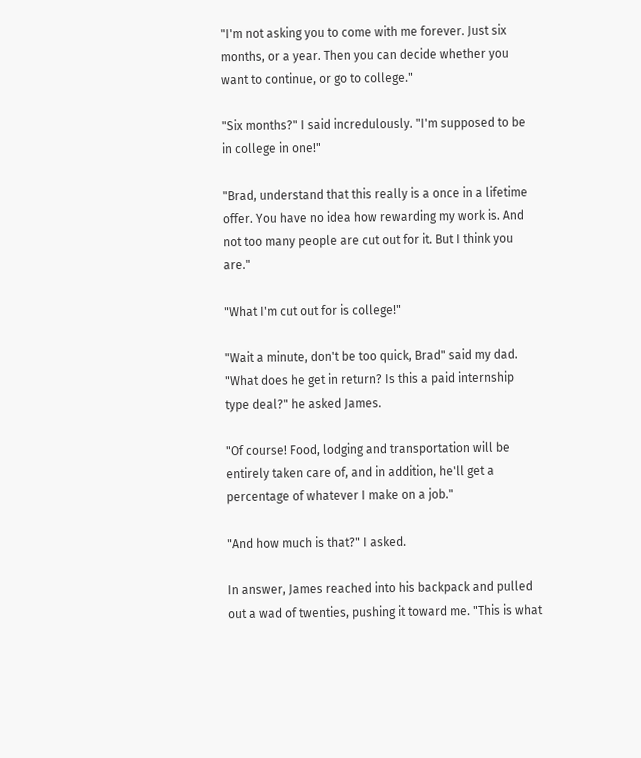"I'm not asking you to come with me forever. Just six months, or a year. Then you can decide whether you want to continue, or go to college."

"Six months?" I said incredulously. "I'm supposed to be in college in one!"

"Brad, understand that this really is a once in a lifetime offer. You have no idea how rewarding my work is. And not too many people are cut out for it. But I think you are."

"What I'm cut out for is college!"

"Wait a minute, don't be too quick, Brad" said my dad. "What does he get in return? Is this a paid internship type deal?" he asked James.

"Of course! Food, lodging and transportation will be entirely taken care of, and in addition, he'll get a percentage of whatever I make on a job."

"And how much is that?" I asked.

In answer, James reached into his backpack and pulled out a wad of twenties, pushing it toward me. "This is what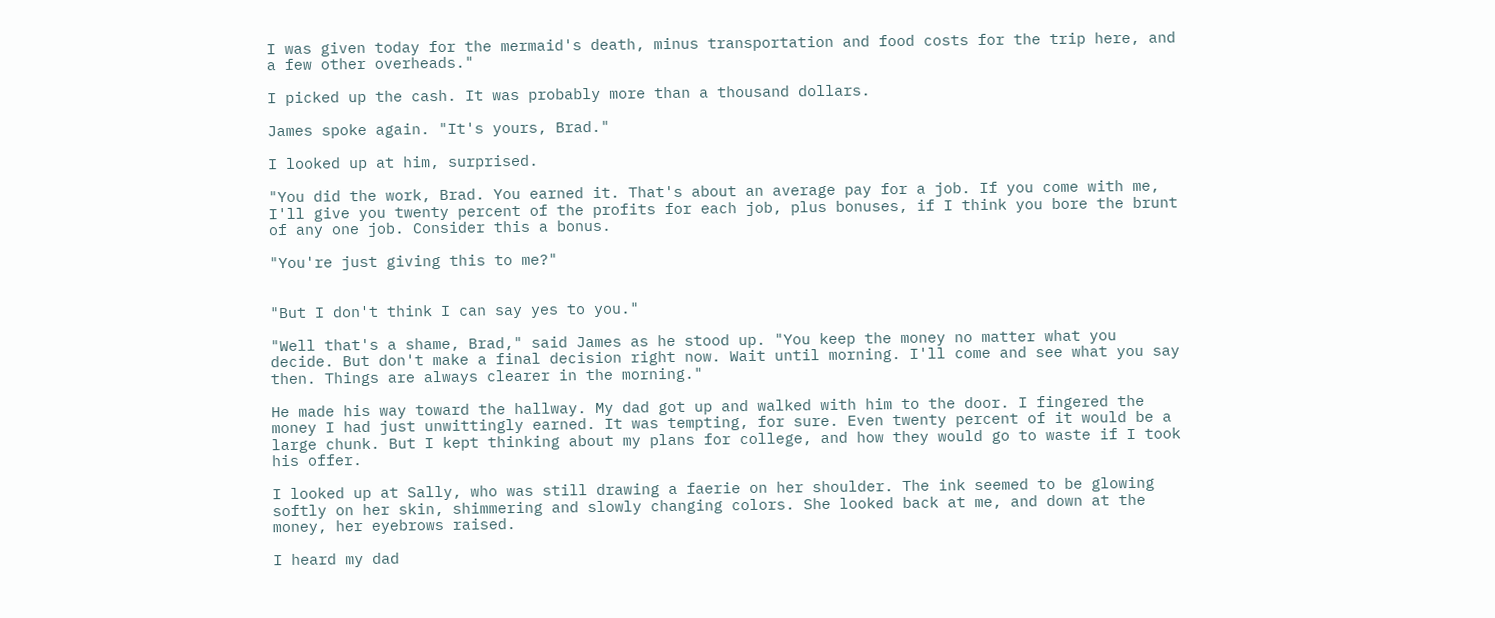I was given today for the mermaid's death, minus transportation and food costs for the trip here, and a few other overheads."

I picked up the cash. It was probably more than a thousand dollars.

James spoke again. "It's yours, Brad."

I looked up at him, surprised.

"You did the work, Brad. You earned it. That's about an average pay for a job. If you come with me, I'll give you twenty percent of the profits for each job, plus bonuses, if I think you bore the brunt of any one job. Consider this a bonus.

"You're just giving this to me?"


"But I don't think I can say yes to you."

"Well that's a shame, Brad," said James as he stood up. "You keep the money no matter what you decide. But don't make a final decision right now. Wait until morning. I'll come and see what you say then. Things are always clearer in the morning."

He made his way toward the hallway. My dad got up and walked with him to the door. I fingered the money I had just unwittingly earned. It was tempting, for sure. Even twenty percent of it would be a large chunk. But I kept thinking about my plans for college, and how they would go to waste if I took his offer.

I looked up at Sally, who was still drawing a faerie on her shoulder. The ink seemed to be glowing softly on her skin, shimmering and slowly changing colors. She looked back at me, and down at the money, her eyebrows raised.

I heard my dad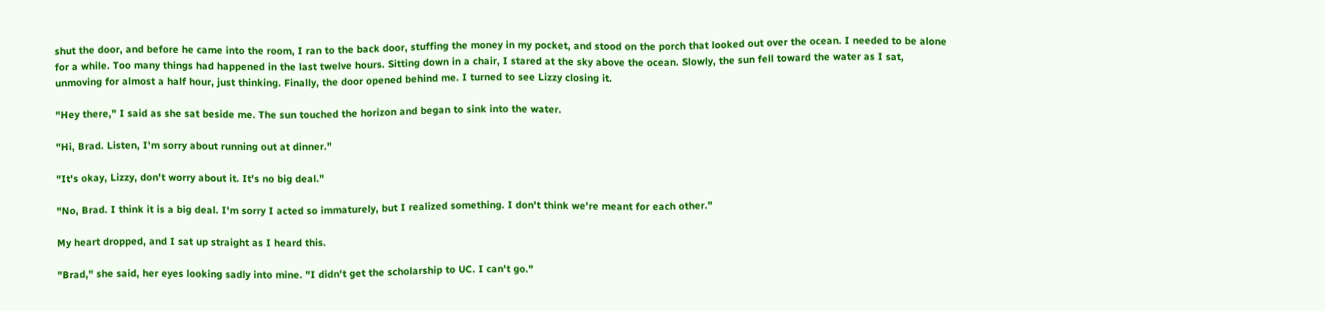shut the door, and before he came into the room, I ran to the back door, stuffing the money in my pocket, and stood on the porch that looked out over the ocean. I needed to be alone for a while. Too many things had happened in the last twelve hours. Sitting down in a chair, I stared at the sky above the ocean. Slowly, the sun fell toward the water as I sat, unmoving for almost a half hour, just thinking. Finally, the door opened behind me. I turned to see Lizzy closing it.

"Hey there," I said as she sat beside me. The sun touched the horizon and began to sink into the water.

"Hi, Brad. Listen, I'm sorry about running out at dinner."

"It's okay, Lizzy, don't worry about it. It's no big deal."

"No, Brad. I think it is a big deal. I'm sorry I acted so immaturely, but I realized something. I don't think we're meant for each other."

My heart dropped, and I sat up straight as I heard this.

"Brad," she said, her eyes looking sadly into mine. "I didn't get the scholarship to UC. I can't go."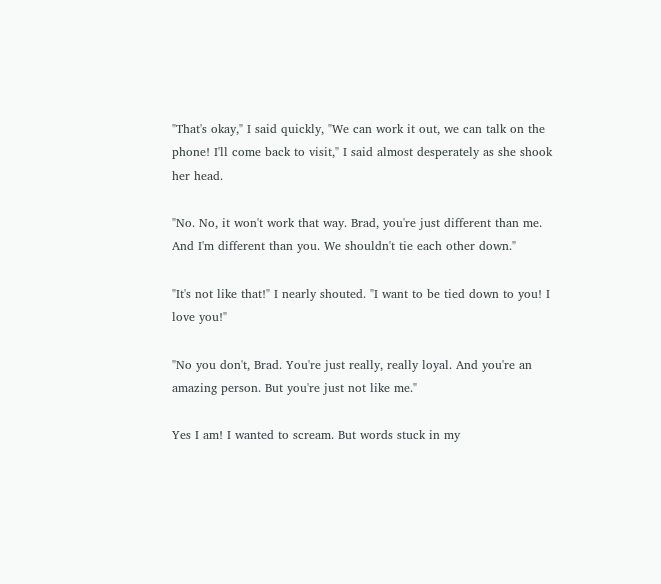"That's okay," I said quickly, "We can work it out, we can talk on the phone! I'll come back to visit," I said almost desperately as she shook her head.

"No. No, it won't work that way. Brad, you're just different than me. And I'm different than you. We shouldn't tie each other down."

"It's not like that!" I nearly shouted. "I want to be tied down to you! I love you!"

"No you don't, Brad. You're just really, really loyal. And you're an amazing person. But you're just not like me."

Yes I am! I wanted to scream. But words stuck in my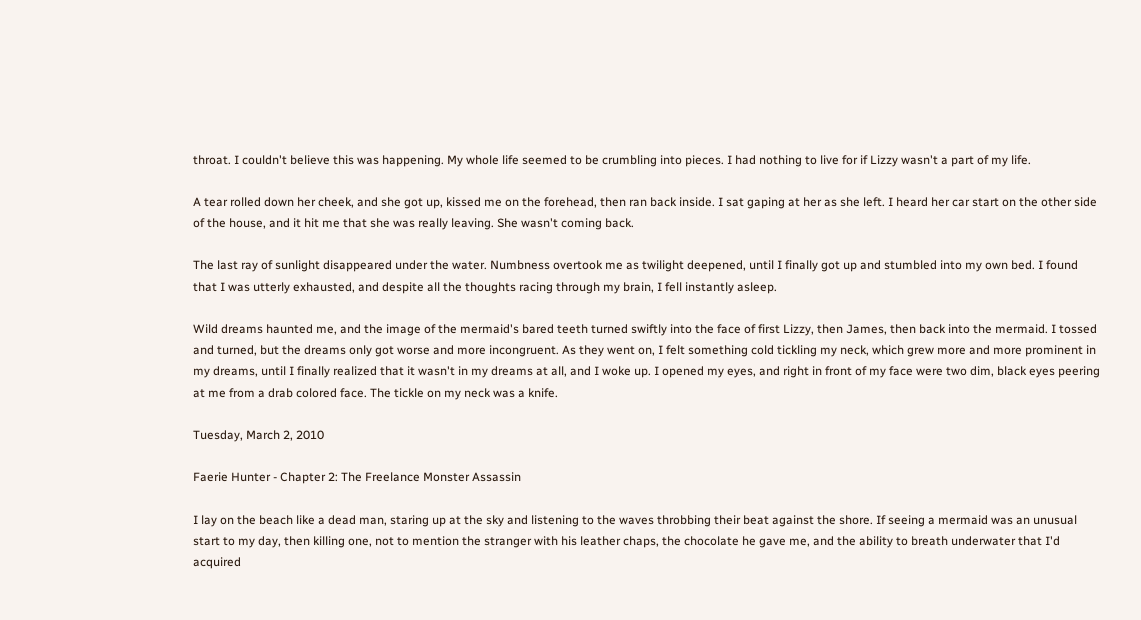throat. I couldn't believe this was happening. My whole life seemed to be crumbling into pieces. I had nothing to live for if Lizzy wasn't a part of my life.

A tear rolled down her cheek, and she got up, kissed me on the forehead, then ran back inside. I sat gaping at her as she left. I heard her car start on the other side of the house, and it hit me that she was really leaving. She wasn't coming back.

The last ray of sunlight disappeared under the water. Numbness overtook me as twilight deepened, until I finally got up and stumbled into my own bed. I found that I was utterly exhausted, and despite all the thoughts racing through my brain, I fell instantly asleep.

Wild dreams haunted me, and the image of the mermaid's bared teeth turned swiftly into the face of first Lizzy, then James, then back into the mermaid. I tossed and turned, but the dreams only got worse and more incongruent. As they went on, I felt something cold tickling my neck, which grew more and more prominent in my dreams, until I finally realized that it wasn't in my dreams at all, and I woke up. I opened my eyes, and right in front of my face were two dim, black eyes peering at me from a drab colored face. The tickle on my neck was a knife.

Tuesday, March 2, 2010

Faerie Hunter - Chapter 2: The Freelance Monster Assassin

I lay on the beach like a dead man, staring up at the sky and listening to the waves throbbing their beat against the shore. If seeing a mermaid was an unusual start to my day, then killing one, not to mention the stranger with his leather chaps, the chocolate he gave me, and the ability to breath underwater that I'd acquired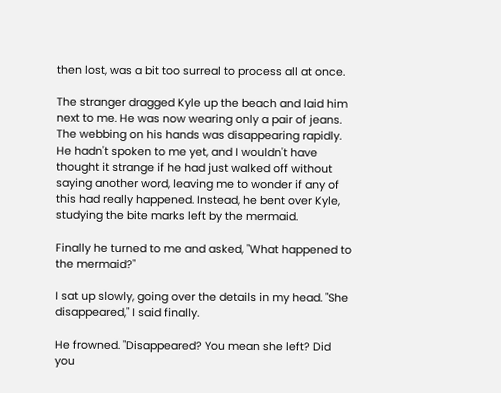then lost, was a bit too surreal to process all at once.

The stranger dragged Kyle up the beach and laid him next to me. He was now wearing only a pair of jeans. The webbing on his hands was disappearing rapidly. He hadn't spoken to me yet, and I wouldn't have thought it strange if he had just walked off without saying another word, leaving me to wonder if any of this had really happened. Instead, he bent over Kyle, studying the bite marks left by the mermaid.

Finally he turned to me and asked, "What happened to the mermaid?"

I sat up slowly, going over the details in my head. "She disappeared," I said finally.

He frowned. "Disappeared? You mean she left? Did you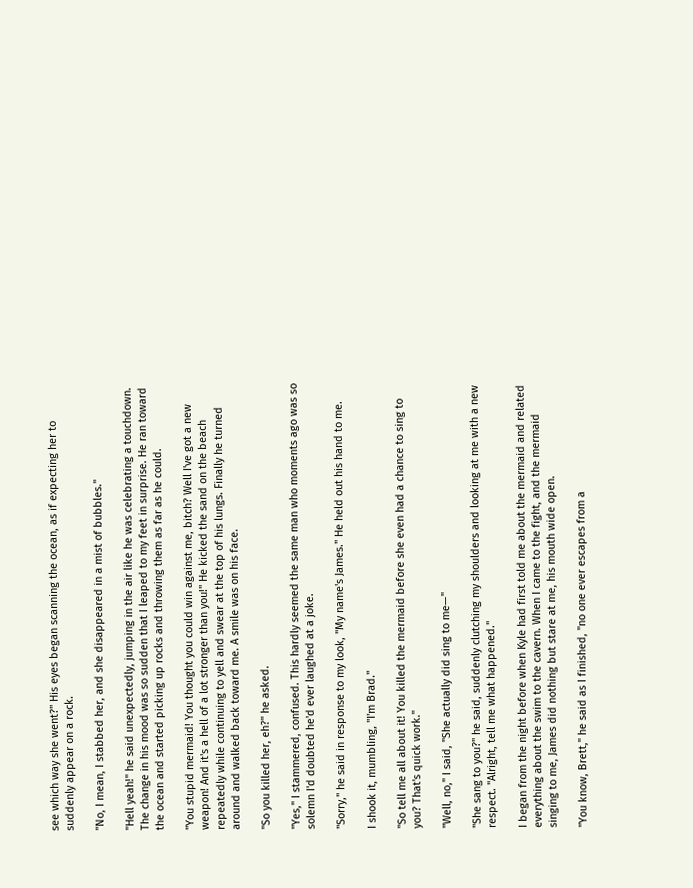see which way she went?" His eyes began scanning the ocean, as if expecting her to suddenly appear on a rock.

"No, I mean, I stabbed her, and she disappeared in a mist of bubbles."

"Hell yeah!" he said unexpectedly, jumping in the air like he was celebrating a touchdown. The change in his mood was so sudden that I leaped to my feet in surprise. He ran toward the ocean and started picking up rocks and throwing them as far as he could.

"You stupid mermaid! You thought you could win against me, bitch? Well I've got a new weapon! And it's a hell of a lot stronger than you!" He kicked the sand on the beach repeatedly while continuing to yell and swear at the top of his lungs. Finally he turned around and walked back toward me. A smile was on his face.

"So you killed her, eh?" he asked.

"Yes," I stammered, confused. This hardly seemed the same man who moments ago was so solemn I'd doubted he'd ever laughed at a joke.

"Sorry," he said in response to my look, "My name's James." He held out his hand to me.

I shook it, mumbling, "I'm Brad."

"So tell me all about it! You killed the mermaid before she even had a chance to sing to you? That's quick work."

"Well, no," I said, "She actually did sing to me—"

"She sang to you?" he said, suddenly clutching my shoulders and looking at me with a new respect. "Alright, tell me what happened."

I began from the night before when Kyle had first told me about the mermaid and related everything about the swim to the cavern. When I came to the fight, and the mermaid singing to me, James did nothing but stare at me, his mouth wide open.

"You know, Brett," he said as I finished, "no one ever escapes from a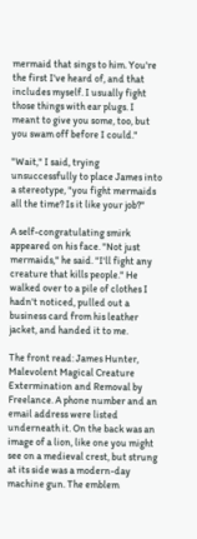mermaid that sings to him. You're the first I've heard of, and that includes myself. I usually fight those things with ear plugs. I meant to give you some, too, but you swam off before I could."

"Wait," I said, trying unsuccessfully to place James into a stereotype, "you fight mermaids all the time? Is it like your job?"

A self-congratulating smirk appeared on his face. "Not just mermaids," he said. "I'll fight any creature that kills people." He walked over to a pile of clothes I hadn't noticed, pulled out a business card from his leather jacket, and handed it to me.

The front read: James Hunter, Malevolent Magical Creature Extermination and Removal by Freelance. A phone number and an email address were listed underneath it. On the back was an image of a lion, like one you might see on a medieval crest, but strung at its side was a modern-day machine gun. The emblem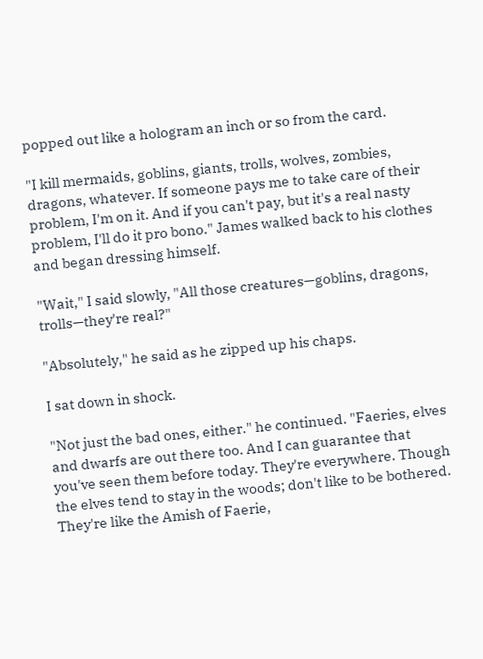popped out like a hologram an inch or so from the card.

"I kill mermaids, goblins, giants, trolls, wolves, zombies, dragons, whatever. If someone pays me to take care of their problem, I'm on it. And if you can't pay, but it's a real nasty problem, I'll do it pro bono." James walked back to his clothes and began dressing himself.

"Wait," I said slowly, "All those creatures—goblins, dragons, trolls—they're real?"

"Absolutely," he said as he zipped up his chaps.

I sat down in shock.

"Not just the bad ones, either." he continued. "Faeries, elves and dwarfs are out there too. And I can guarantee that you've seen them before today. They're everywhere. Though the elves tend to stay in the woods; don't like to be bothered. They're like the Amish of Faerie,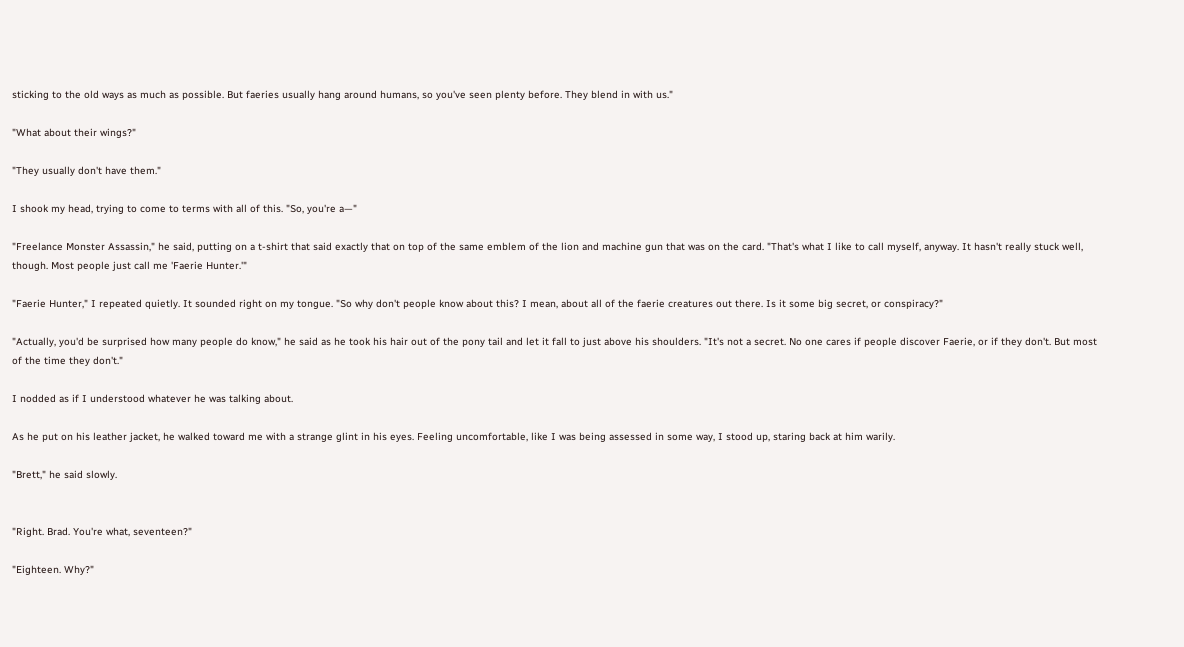sticking to the old ways as much as possible. But faeries usually hang around humans, so you've seen plenty before. They blend in with us."

"What about their wings?"

"They usually don't have them."

I shook my head, trying to come to terms with all of this. "So, you're a—"

"Freelance Monster Assassin," he said, putting on a t-shirt that said exactly that on top of the same emblem of the lion and machine gun that was on the card. "That's what I like to call myself, anyway. It hasn't really stuck well, though. Most people just call me 'Faerie Hunter.'"

"Faerie Hunter," I repeated quietly. It sounded right on my tongue. "So why don't people know about this? I mean, about all of the faerie creatures out there. Is it some big secret, or conspiracy?"

"Actually, you'd be surprised how many people do know," he said as he took his hair out of the pony tail and let it fall to just above his shoulders. "It's not a secret. No one cares if people discover Faerie, or if they don't. But most of the time they don't."

I nodded as if I understood whatever he was talking about.

As he put on his leather jacket, he walked toward me with a strange glint in his eyes. Feeling uncomfortable, like I was being assessed in some way, I stood up, staring back at him warily.

"Brett," he said slowly.


"Right. Brad. You're what, seventeen?"

"Eighteen. Why?"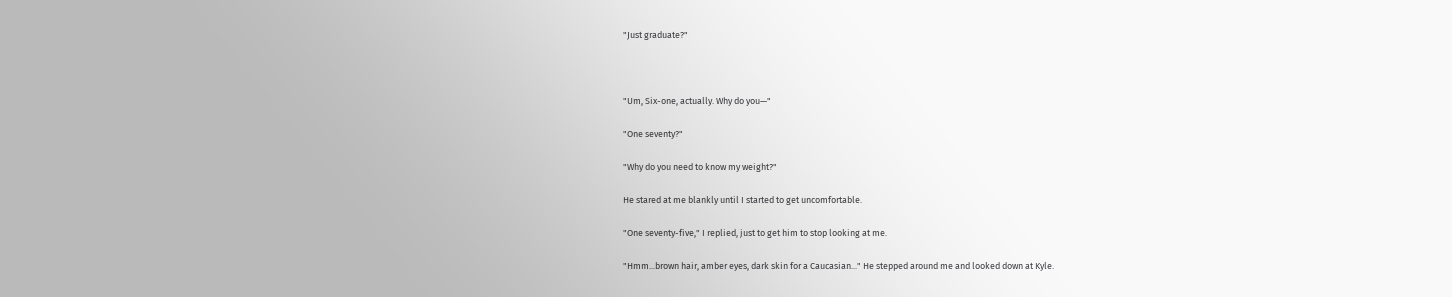"Just graduate?"



"Um, Six-one, actually. Why do you—"

"One seventy?"

"Why do you need to know my weight?"

He stared at me blankly until I started to get uncomfortable.

"One seventy-five," I replied, just to get him to stop looking at me.

"Hmm...brown hair, amber eyes, dark skin for a Caucasian..." He stepped around me and looked down at Kyle.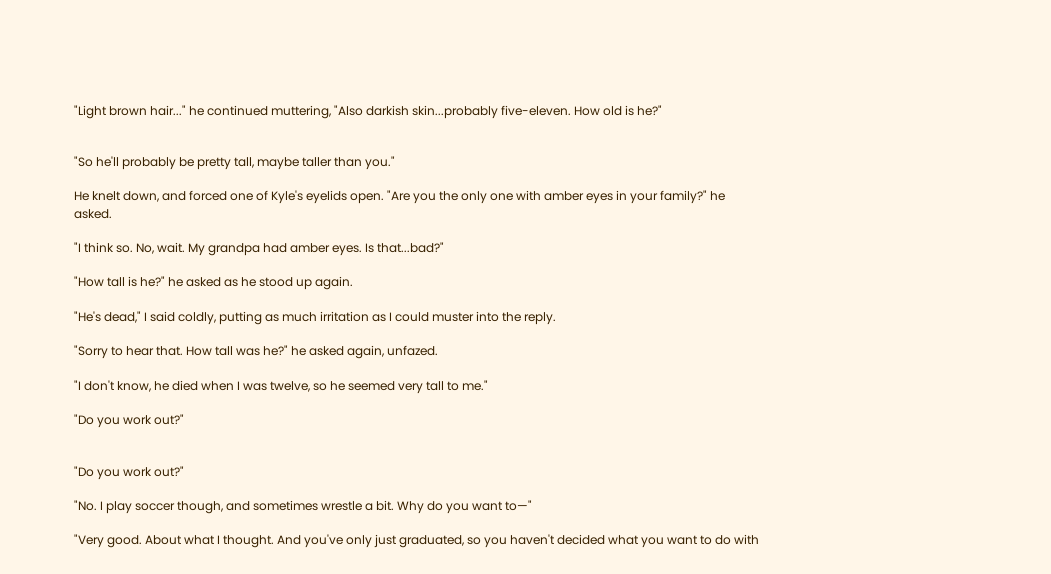"Light brown hair..." he continued muttering, "Also darkish skin...probably five-eleven. How old is he?"


"So he'll probably be pretty tall, maybe taller than you."

He knelt down, and forced one of Kyle's eyelids open. "Are you the only one with amber eyes in your family?" he asked.

"I think so. No, wait. My grandpa had amber eyes. Is that...bad?"

"How tall is he?" he asked as he stood up again.

"He's dead," I said coldly, putting as much irritation as I could muster into the reply.

"Sorry to hear that. How tall was he?" he asked again, unfazed.

"I don't know, he died when I was twelve, so he seemed very tall to me."

"Do you work out?"


"Do you work out?"

"No. I play soccer though, and sometimes wrestle a bit. Why do you want to—"

"Very good. About what I thought. And you've only just graduated, so you haven't decided what you want to do with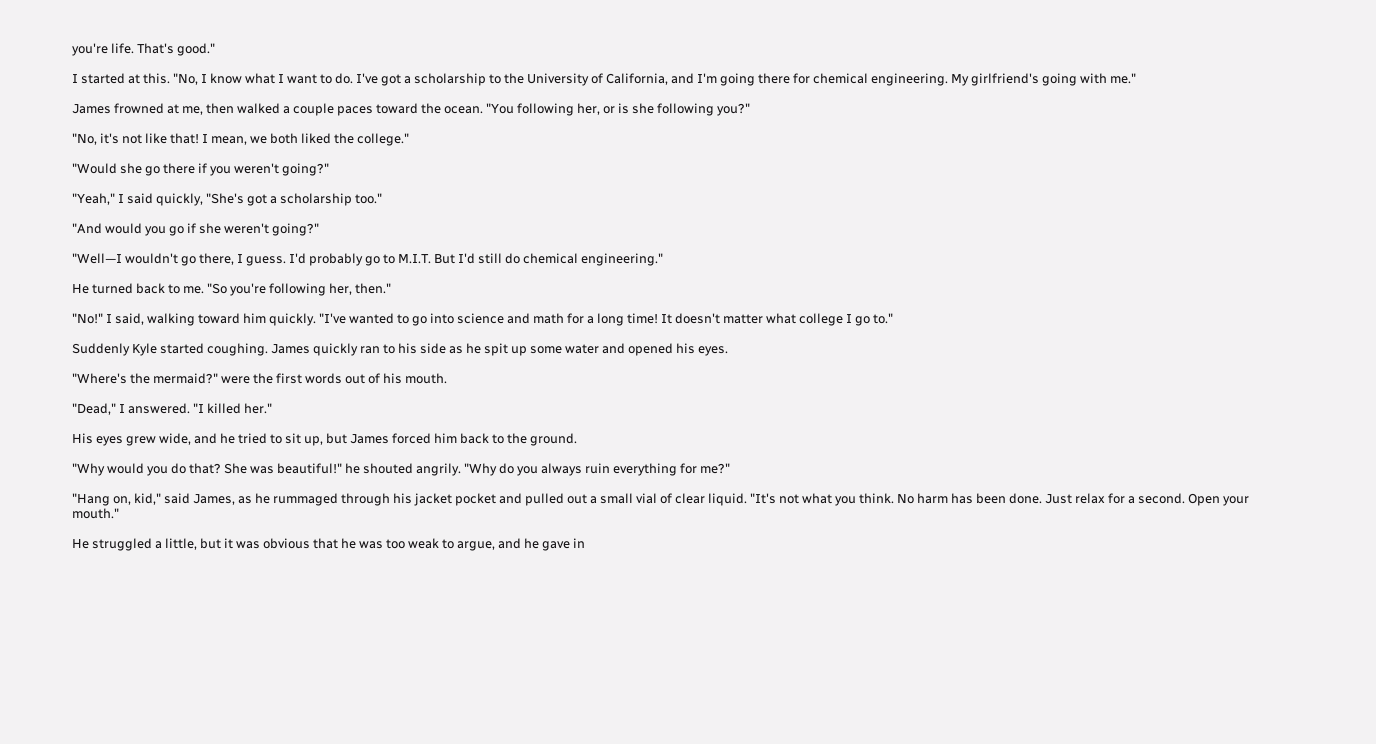you're life. That's good."

I started at this. "No, I know what I want to do. I've got a scholarship to the University of California, and I'm going there for chemical engineering. My girlfriend's going with me."

James frowned at me, then walked a couple paces toward the ocean. "You following her, or is she following you?"

"No, it's not like that! I mean, we both liked the college."

"Would she go there if you weren't going?"

"Yeah," I said quickly, "She's got a scholarship too."

"And would you go if she weren't going?"

"Well—I wouldn't go there, I guess. I'd probably go to M.I.T. But I'd still do chemical engineering."

He turned back to me. "So you're following her, then."

"No!" I said, walking toward him quickly. "I've wanted to go into science and math for a long time! It doesn't matter what college I go to."

Suddenly Kyle started coughing. James quickly ran to his side as he spit up some water and opened his eyes.

"Where's the mermaid?" were the first words out of his mouth.

"Dead," I answered. "I killed her."

His eyes grew wide, and he tried to sit up, but James forced him back to the ground.

"Why would you do that? She was beautiful!" he shouted angrily. "Why do you always ruin everything for me?"

"Hang on, kid," said James, as he rummaged through his jacket pocket and pulled out a small vial of clear liquid. "It's not what you think. No harm has been done. Just relax for a second. Open your mouth."

He struggled a little, but it was obvious that he was too weak to argue, and he gave in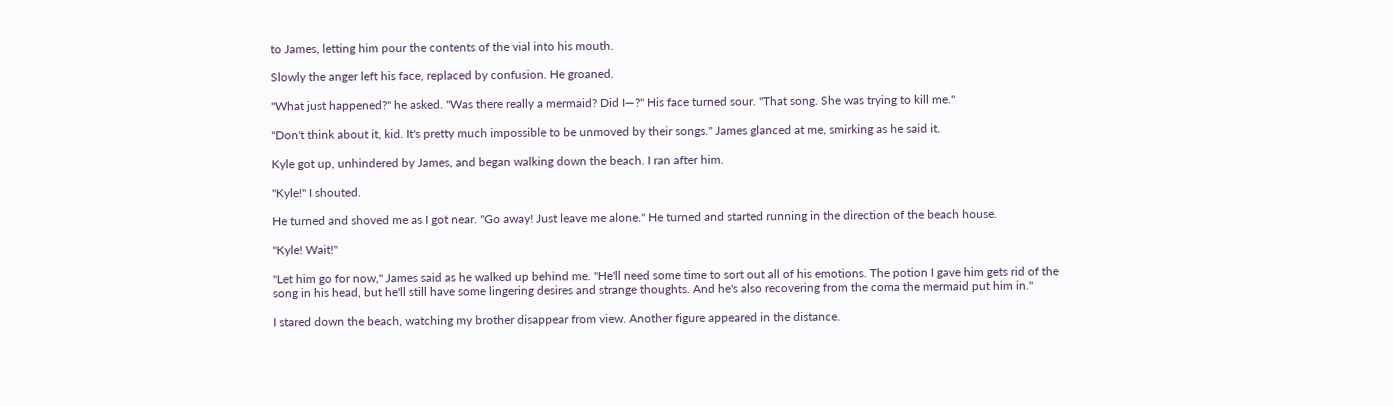to James, letting him pour the contents of the vial into his mouth.

Slowly the anger left his face, replaced by confusion. He groaned.

"What just happened?" he asked. "Was there really a mermaid? Did I—?" His face turned sour. "That song. She was trying to kill me."

"Don't think about it, kid. It's pretty much impossible to be unmoved by their songs." James glanced at me, smirking as he said it.

Kyle got up, unhindered by James, and began walking down the beach. I ran after him.

"Kyle!" I shouted.

He turned and shoved me as I got near. "Go away! Just leave me alone." He turned and started running in the direction of the beach house.

"Kyle! Wait!"

"Let him go for now," James said as he walked up behind me. "He'll need some time to sort out all of his emotions. The potion I gave him gets rid of the song in his head, but he'll still have some lingering desires and strange thoughts. And he's also recovering from the coma the mermaid put him in."

I stared down the beach, watching my brother disappear from view. Another figure appeared in the distance.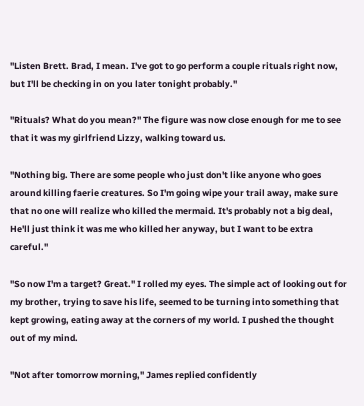"Listen Brett. Brad, I mean. I've got to go perform a couple rituals right now, but I'll be checking in on you later tonight probably."

"Rituals? What do you mean?" The figure was now close enough for me to see that it was my girlfriend Lizzy, walking toward us.

"Nothing big. There are some people who just don't like anyone who goes around killing faerie creatures. So I'm going wipe your trail away, make sure that no one will realize who killed the mermaid. It's probably not a big deal, He'll just think it was me who killed her anyway, but I want to be extra careful."

"So now I'm a target? Great." I rolled my eyes. The simple act of looking out for my brother, trying to save his life, seemed to be turning into something that kept growing, eating away at the corners of my world. I pushed the thought out of my mind.

"Not after tomorrow morning," James replied confidently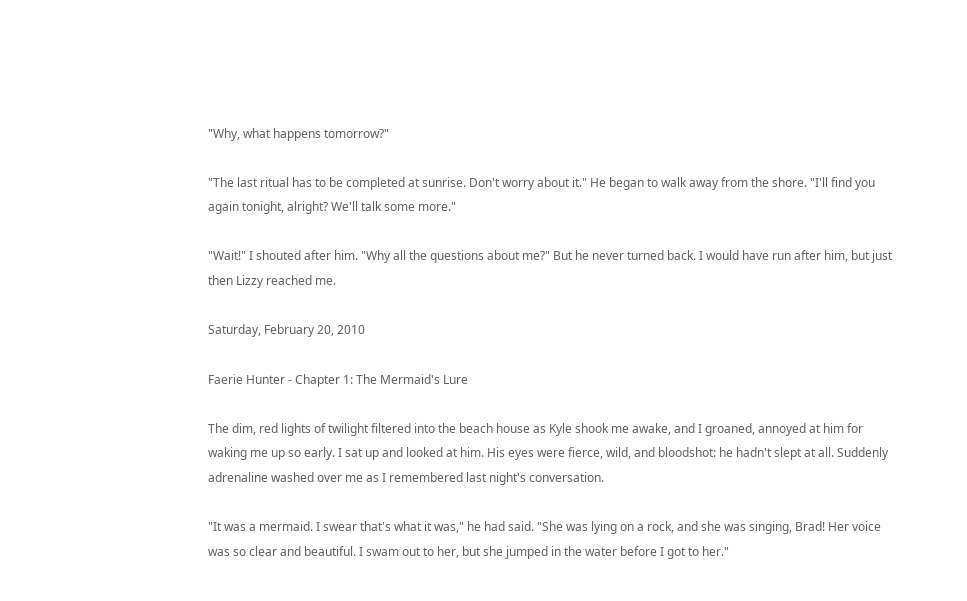"Why, what happens tomorrow?"

"The last ritual has to be completed at sunrise. Don't worry about it." He began to walk away from the shore. "I'll find you again tonight, alright? We'll talk some more."

"Wait!" I shouted after him. "Why all the questions about me?" But he never turned back. I would have run after him, but just then Lizzy reached me.

Saturday, February 20, 2010

Faerie Hunter - Chapter 1: The Mermaid's Lure

The dim, red lights of twilight filtered into the beach house as Kyle shook me awake, and I groaned, annoyed at him for waking me up so early. I sat up and looked at him. His eyes were fierce, wild, and bloodshot: he hadn't slept at all. Suddenly adrenaline washed over me as I remembered last night's conversation.

"It was a mermaid. I swear that's what it was," he had said. "She was lying on a rock, and she was singing, Brad! Her voice was so clear and beautiful. I swam out to her, but she jumped in the water before I got to her."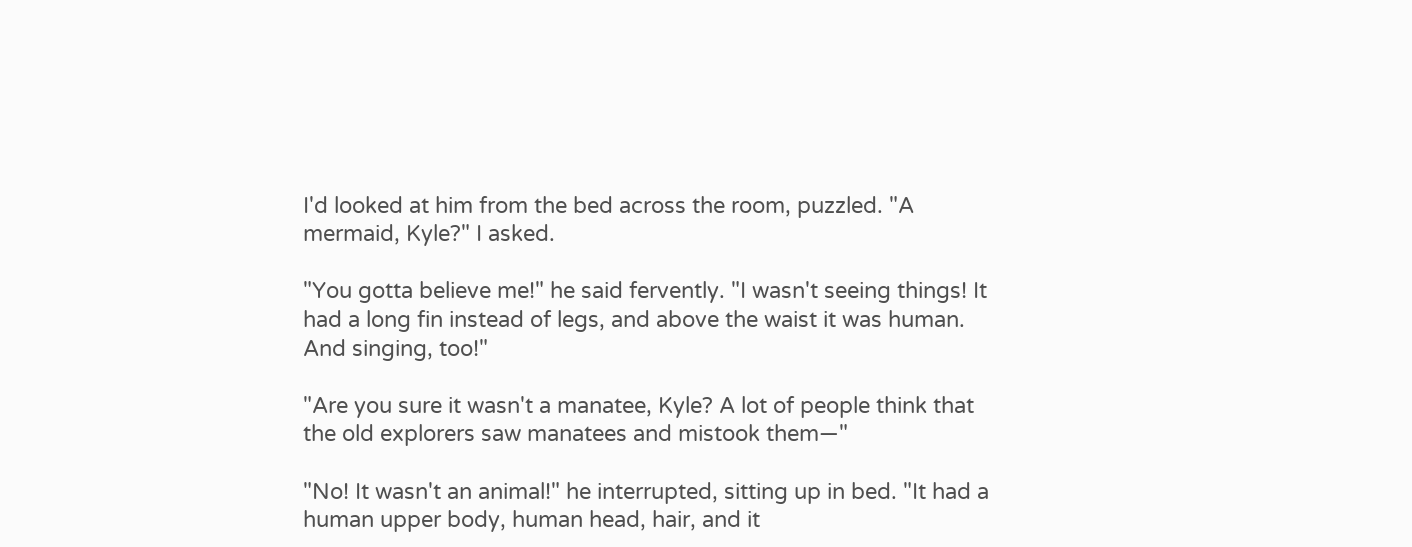I'd looked at him from the bed across the room, puzzled. "A mermaid, Kyle?" I asked.

"You gotta believe me!" he said fervently. "I wasn't seeing things! It had a long fin instead of legs, and above the waist it was human. And singing, too!"

"Are you sure it wasn't a manatee, Kyle? A lot of people think that the old explorers saw manatees and mistook them—"

"No! It wasn't an animal!" he interrupted, sitting up in bed. "It had a human upper body, human head, hair, and it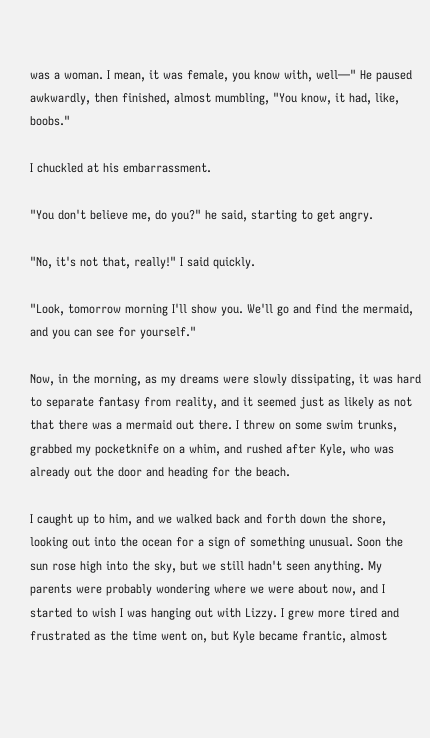was a woman. I mean, it was female, you know with, well—" He paused awkwardly, then finished, almost mumbling, "You know, it had, like, boobs."

I chuckled at his embarrassment.

"You don't believe me, do you?" he said, starting to get angry.

"No, it's not that, really!" I said quickly.

"Look, tomorrow morning I'll show you. We'll go and find the mermaid, and you can see for yourself."

Now, in the morning, as my dreams were slowly dissipating, it was hard to separate fantasy from reality, and it seemed just as likely as not that there was a mermaid out there. I threw on some swim trunks, grabbed my pocketknife on a whim, and rushed after Kyle, who was already out the door and heading for the beach.

I caught up to him, and we walked back and forth down the shore, looking out into the ocean for a sign of something unusual. Soon the sun rose high into the sky, but we still hadn't seen anything. My parents were probably wondering where we were about now, and I started to wish I was hanging out with Lizzy. I grew more tired and frustrated as the time went on, but Kyle became frantic, almost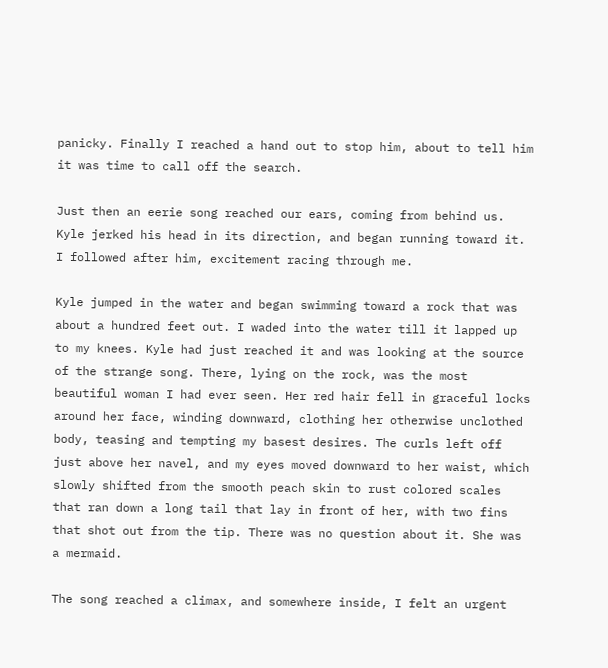panicky. Finally I reached a hand out to stop him, about to tell him it was time to call off the search.

Just then an eerie song reached our ears, coming from behind us. Kyle jerked his head in its direction, and began running toward it. I followed after him, excitement racing through me.

Kyle jumped in the water and began swimming toward a rock that was about a hundred feet out. I waded into the water till it lapped up to my knees. Kyle had just reached it and was looking at the source of the strange song. There, lying on the rock, was the most beautiful woman I had ever seen. Her red hair fell in graceful locks around her face, winding downward, clothing her otherwise unclothed body, teasing and tempting my basest desires. The curls left off just above her navel, and my eyes moved downward to her waist, which slowly shifted from the smooth peach skin to rust colored scales that ran down a long tail that lay in front of her, with two fins that shot out from the tip. There was no question about it. She was a mermaid.

The song reached a climax, and somewhere inside, I felt an urgent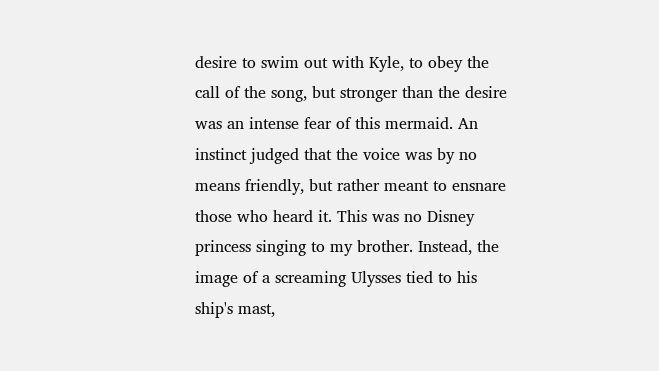desire to swim out with Kyle, to obey the call of the song, but stronger than the desire was an intense fear of this mermaid. An instinct judged that the voice was by no means friendly, but rather meant to ensnare those who heard it. This was no Disney princess singing to my brother. Instead, the image of a screaming Ulysses tied to his ship's mast,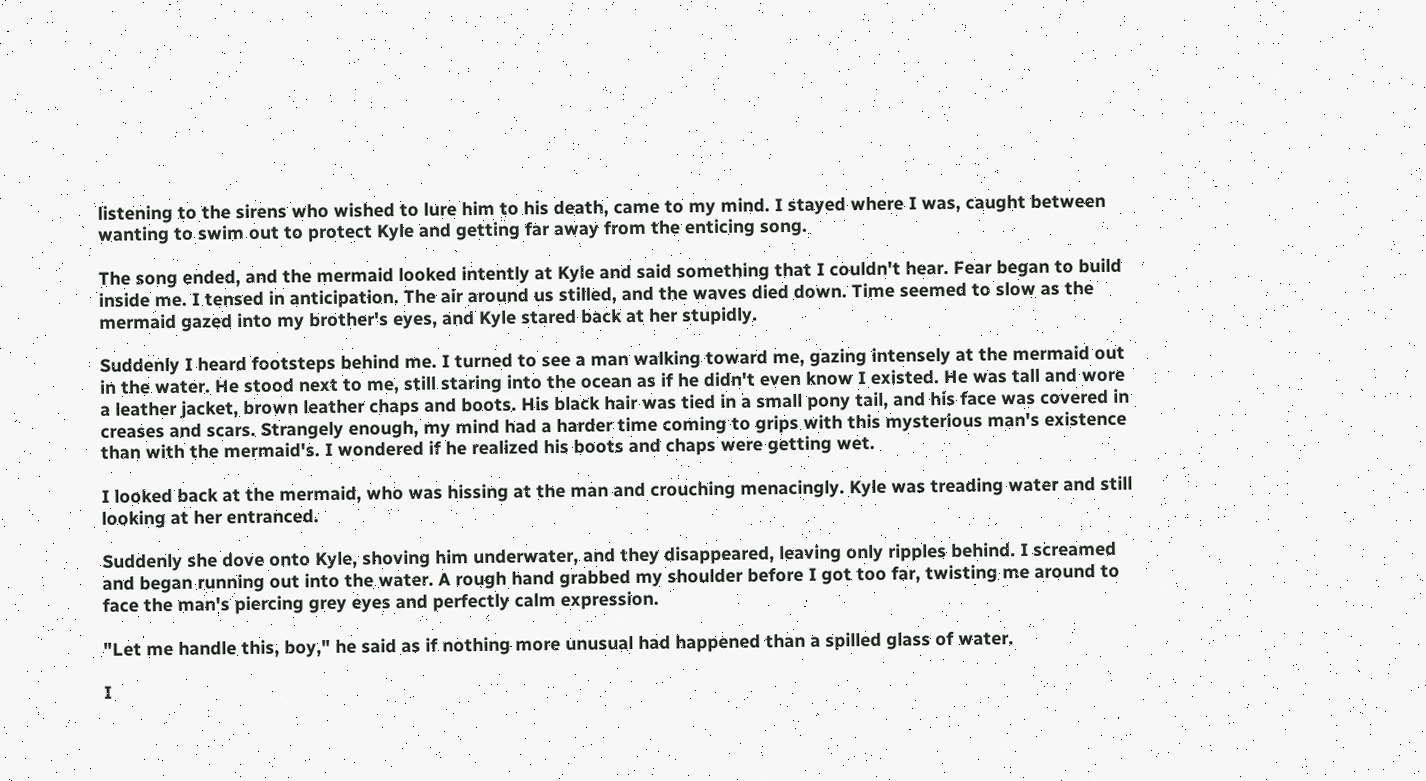listening to the sirens who wished to lure him to his death, came to my mind. I stayed where I was, caught between wanting to swim out to protect Kyle and getting far away from the enticing song.

The song ended, and the mermaid looked intently at Kyle and said something that I couldn't hear. Fear began to build inside me. I tensed in anticipation. The air around us stilled, and the waves died down. Time seemed to slow as the mermaid gazed into my brother's eyes, and Kyle stared back at her stupidly.

Suddenly I heard footsteps behind me. I turned to see a man walking toward me, gazing intensely at the mermaid out in the water. He stood next to me, still staring into the ocean as if he didn't even know I existed. He was tall and wore a leather jacket, brown leather chaps and boots. His black hair was tied in a small pony tail, and his face was covered in creases and scars. Strangely enough, my mind had a harder time coming to grips with this mysterious man's existence than with the mermaid's. I wondered if he realized his boots and chaps were getting wet.

I looked back at the mermaid, who was hissing at the man and crouching menacingly. Kyle was treading water and still looking at her entranced.

Suddenly she dove onto Kyle, shoving him underwater, and they disappeared, leaving only ripples behind. I screamed and began running out into the water. A rough hand grabbed my shoulder before I got too far, twisting me around to face the man's piercing grey eyes and perfectly calm expression.

"Let me handle this, boy," he said as if nothing more unusual had happened than a spilled glass of water.

I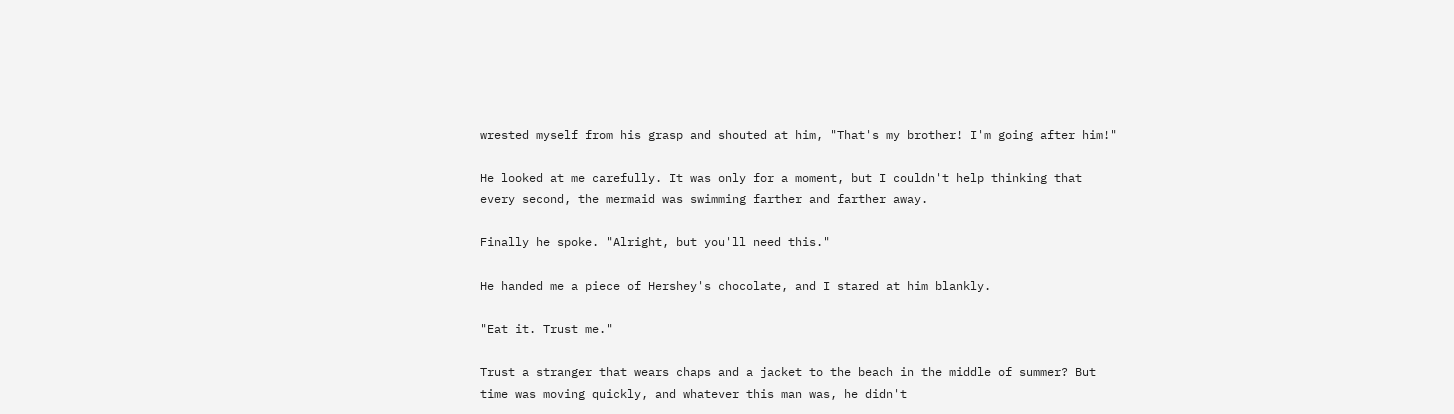wrested myself from his grasp and shouted at him, "That's my brother! I'm going after him!"

He looked at me carefully. It was only for a moment, but I couldn't help thinking that every second, the mermaid was swimming farther and farther away.

Finally he spoke. "Alright, but you'll need this."

He handed me a piece of Hershey's chocolate, and I stared at him blankly.

"Eat it. Trust me."

Trust a stranger that wears chaps and a jacket to the beach in the middle of summer? But time was moving quickly, and whatever this man was, he didn't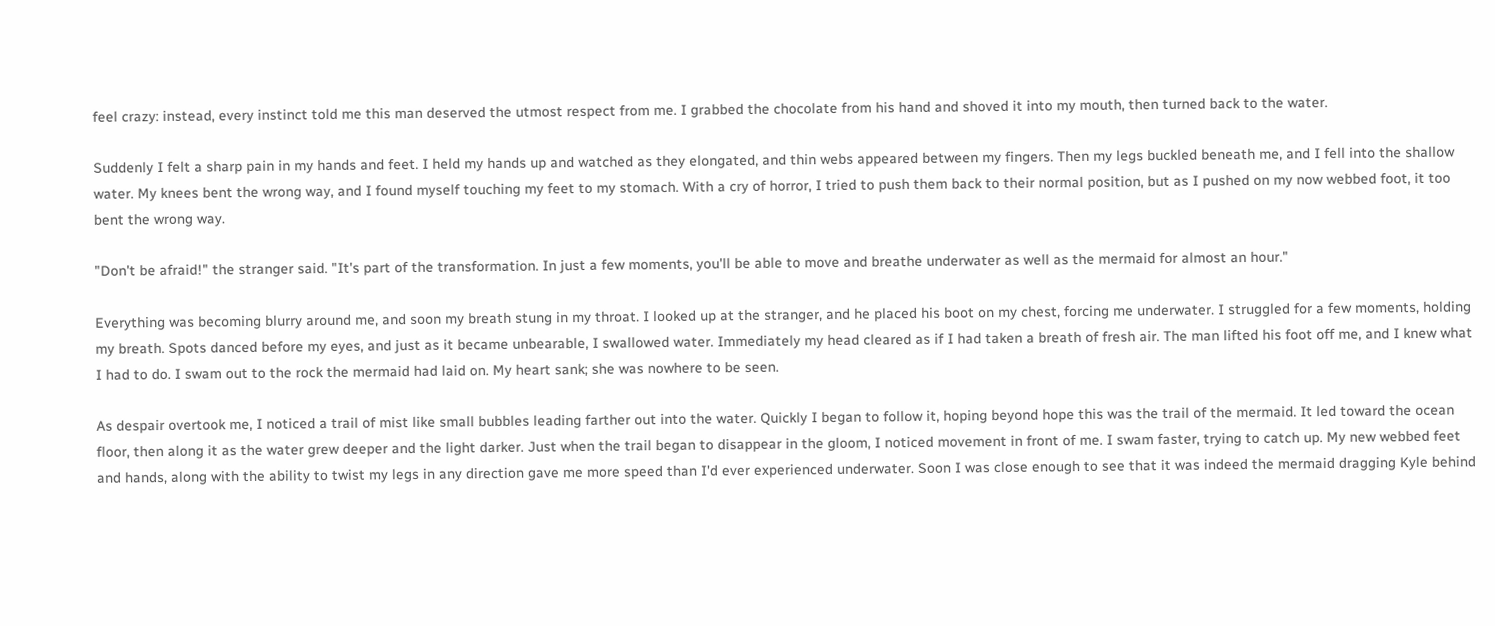feel crazy: instead, every instinct told me this man deserved the utmost respect from me. I grabbed the chocolate from his hand and shoved it into my mouth, then turned back to the water.

Suddenly I felt a sharp pain in my hands and feet. I held my hands up and watched as they elongated, and thin webs appeared between my fingers. Then my legs buckled beneath me, and I fell into the shallow water. My knees bent the wrong way, and I found myself touching my feet to my stomach. With a cry of horror, I tried to push them back to their normal position, but as I pushed on my now webbed foot, it too bent the wrong way.

"Don't be afraid!" the stranger said. "It's part of the transformation. In just a few moments, you'll be able to move and breathe underwater as well as the mermaid for almost an hour."

Everything was becoming blurry around me, and soon my breath stung in my throat. I looked up at the stranger, and he placed his boot on my chest, forcing me underwater. I struggled for a few moments, holding my breath. Spots danced before my eyes, and just as it became unbearable, I swallowed water. Immediately my head cleared as if I had taken a breath of fresh air. The man lifted his foot off me, and I knew what I had to do. I swam out to the rock the mermaid had laid on. My heart sank; she was nowhere to be seen.

As despair overtook me, I noticed a trail of mist like small bubbles leading farther out into the water. Quickly I began to follow it, hoping beyond hope this was the trail of the mermaid. It led toward the ocean floor, then along it as the water grew deeper and the light darker. Just when the trail began to disappear in the gloom, I noticed movement in front of me. I swam faster, trying to catch up. My new webbed feet and hands, along with the ability to twist my legs in any direction gave me more speed than I'd ever experienced underwater. Soon I was close enough to see that it was indeed the mermaid dragging Kyle behind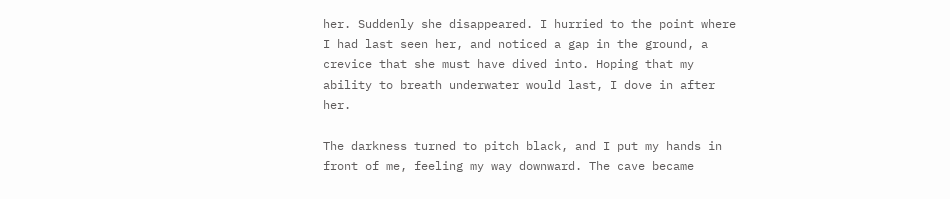her. Suddenly she disappeared. I hurried to the point where I had last seen her, and noticed a gap in the ground, a crevice that she must have dived into. Hoping that my ability to breath underwater would last, I dove in after her.

The darkness turned to pitch black, and I put my hands in front of me, feeling my way downward. The cave became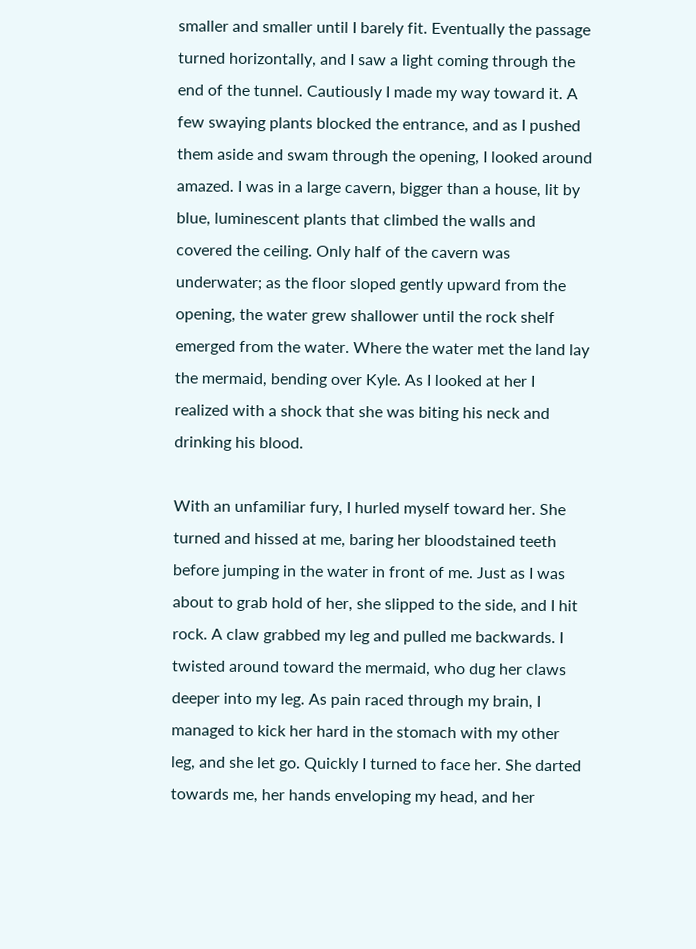smaller and smaller until I barely fit. Eventually the passage turned horizontally, and I saw a light coming through the end of the tunnel. Cautiously I made my way toward it. A few swaying plants blocked the entrance, and as I pushed them aside and swam through the opening, I looked around amazed. I was in a large cavern, bigger than a house, lit by blue, luminescent plants that climbed the walls and covered the ceiling. Only half of the cavern was underwater; as the floor sloped gently upward from the opening, the water grew shallower until the rock shelf emerged from the water. Where the water met the land lay the mermaid, bending over Kyle. As I looked at her I realized with a shock that she was biting his neck and drinking his blood.

With an unfamiliar fury, I hurled myself toward her. She turned and hissed at me, baring her bloodstained teeth before jumping in the water in front of me. Just as I was about to grab hold of her, she slipped to the side, and I hit rock. A claw grabbed my leg and pulled me backwards. I twisted around toward the mermaid, who dug her claws deeper into my leg. As pain raced through my brain, I managed to kick her hard in the stomach with my other leg, and she let go. Quickly I turned to face her. She darted towards me, her hands enveloping my head, and her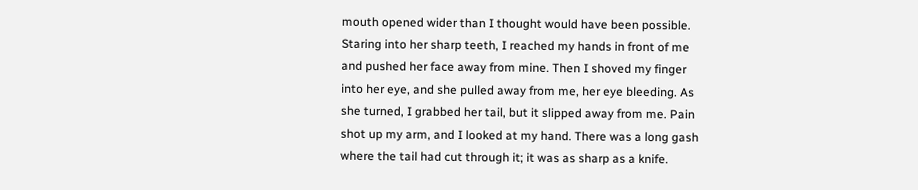mouth opened wider than I thought would have been possible. Staring into her sharp teeth, I reached my hands in front of me and pushed her face away from mine. Then I shoved my finger into her eye, and she pulled away from me, her eye bleeding. As she turned, I grabbed her tail, but it slipped away from me. Pain shot up my arm, and I looked at my hand. There was a long gash where the tail had cut through it; it was as sharp as a knife.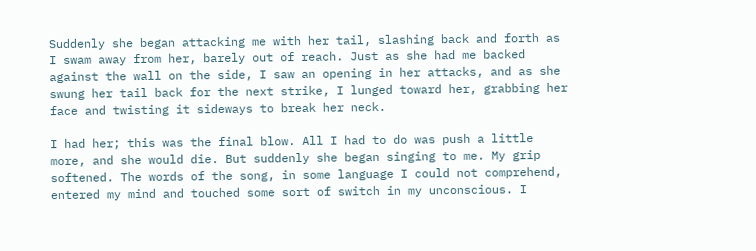Suddenly she began attacking me with her tail, slashing back and forth as I swam away from her, barely out of reach. Just as she had me backed against the wall on the side, I saw an opening in her attacks, and as she swung her tail back for the next strike, I lunged toward her, grabbing her face and twisting it sideways to break her neck.

I had her; this was the final blow. All I had to do was push a little more, and she would die. But suddenly she began singing to me. My grip softened. The words of the song, in some language I could not comprehend, entered my mind and touched some sort of switch in my unconscious. I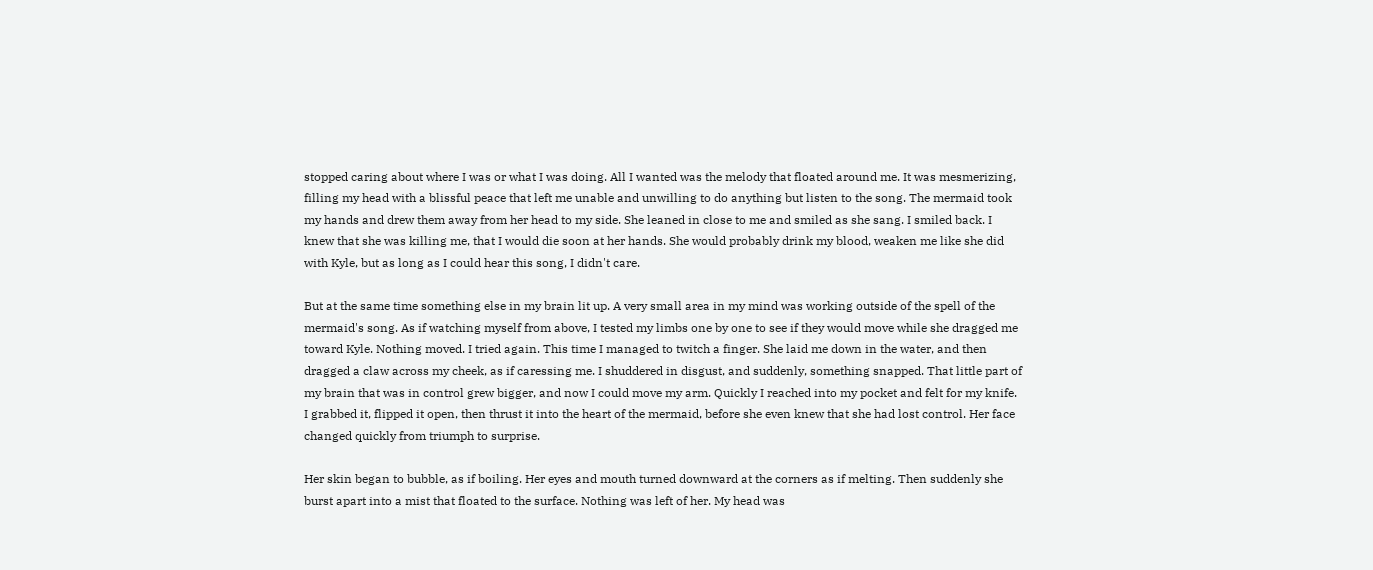stopped caring about where I was or what I was doing. All I wanted was the melody that floated around me. It was mesmerizing, filling my head with a blissful peace that left me unable and unwilling to do anything but listen to the song. The mermaid took my hands and drew them away from her head to my side. She leaned in close to me and smiled as she sang. I smiled back. I knew that she was killing me, that I would die soon at her hands. She would probably drink my blood, weaken me like she did with Kyle, but as long as I could hear this song, I didn't care.

But at the same time something else in my brain lit up. A very small area in my mind was working outside of the spell of the mermaid's song. As if watching myself from above, I tested my limbs one by one to see if they would move while she dragged me toward Kyle. Nothing moved. I tried again. This time I managed to twitch a finger. She laid me down in the water, and then dragged a claw across my cheek, as if caressing me. I shuddered in disgust, and suddenly, something snapped. That little part of my brain that was in control grew bigger, and now I could move my arm. Quickly I reached into my pocket and felt for my knife. I grabbed it, flipped it open, then thrust it into the heart of the mermaid, before she even knew that she had lost control. Her face changed quickly from triumph to surprise.

Her skin began to bubble, as if boiling. Her eyes and mouth turned downward at the corners as if melting. Then suddenly she burst apart into a mist that floated to the surface. Nothing was left of her. My head was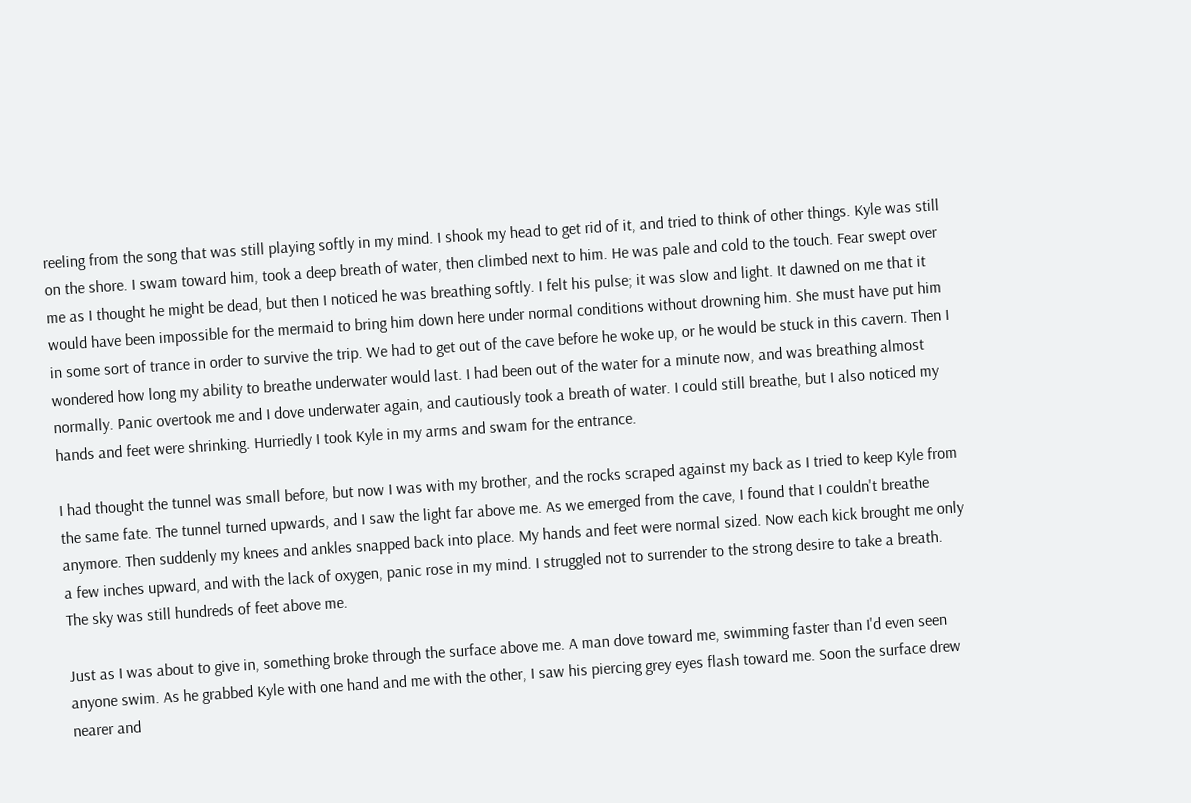reeling from the song that was still playing softly in my mind. I shook my head to get rid of it, and tried to think of other things. Kyle was still on the shore. I swam toward him, took a deep breath of water, then climbed next to him. He was pale and cold to the touch. Fear swept over me as I thought he might be dead, but then I noticed he was breathing softly. I felt his pulse; it was slow and light. It dawned on me that it would have been impossible for the mermaid to bring him down here under normal conditions without drowning him. She must have put him in some sort of trance in order to survive the trip. We had to get out of the cave before he woke up, or he would be stuck in this cavern. Then I wondered how long my ability to breathe underwater would last. I had been out of the water for a minute now, and was breathing almost normally. Panic overtook me and I dove underwater again, and cautiously took a breath of water. I could still breathe, but I also noticed my hands and feet were shrinking. Hurriedly I took Kyle in my arms and swam for the entrance.

I had thought the tunnel was small before, but now I was with my brother, and the rocks scraped against my back as I tried to keep Kyle from the same fate. The tunnel turned upwards, and I saw the light far above me. As we emerged from the cave, I found that I couldn't breathe anymore. Then suddenly my knees and ankles snapped back into place. My hands and feet were normal sized. Now each kick brought me only a few inches upward, and with the lack of oxygen, panic rose in my mind. I struggled not to surrender to the strong desire to take a breath. The sky was still hundreds of feet above me.

Just as I was about to give in, something broke through the surface above me. A man dove toward me, swimming faster than I'd even seen anyone swim. As he grabbed Kyle with one hand and me with the other, I saw his piercing grey eyes flash toward me. Soon the surface drew nearer and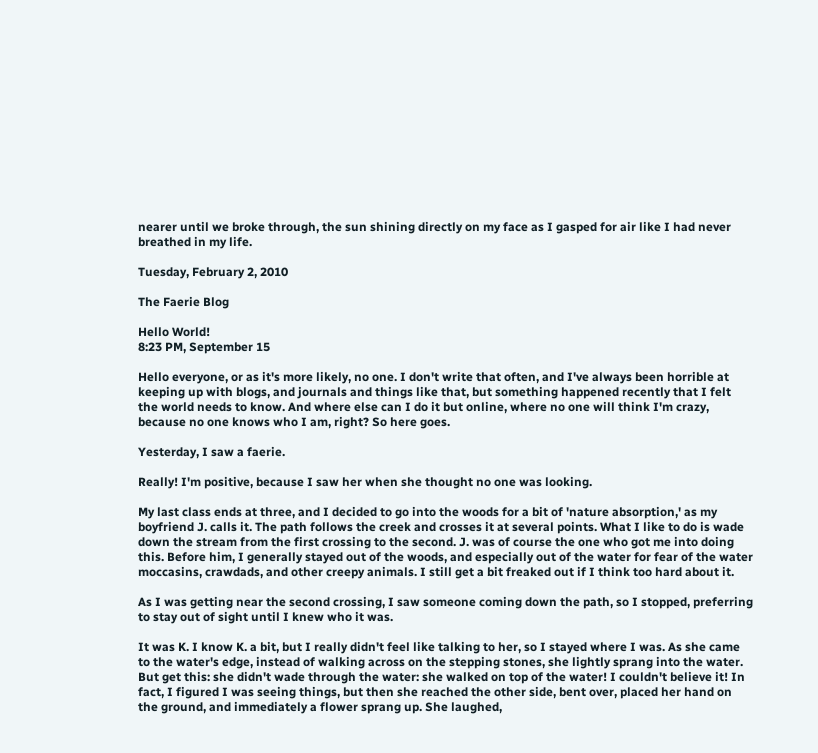nearer until we broke through, the sun shining directly on my face as I gasped for air like I had never breathed in my life.

Tuesday, February 2, 2010

The Faerie Blog

Hello World!
8:23 PM, September 15

Hello everyone, or as it's more likely, no one. I don't write that often, and I've always been horrible at keeping up with blogs, and journals and things like that, but something happened recently that I felt the world needs to know. And where else can I do it but online, where no one will think I'm crazy, because no one knows who I am, right? So here goes.

Yesterday, I saw a faerie.

Really! I'm positive, because I saw her when she thought no one was looking.

My last class ends at three, and I decided to go into the woods for a bit of 'nature absorption,' as my boyfriend J. calls it. The path follows the creek and crosses it at several points. What I like to do is wade down the stream from the first crossing to the second. J. was of course the one who got me into doing this. Before him, I generally stayed out of the woods, and especially out of the water for fear of the water moccasins, crawdads, and other creepy animals. I still get a bit freaked out if I think too hard about it.

As I was getting near the second crossing, I saw someone coming down the path, so I stopped, preferring to stay out of sight until I knew who it was.

It was K. I know K. a bit, but I really didn't feel like talking to her, so I stayed where I was. As she came to the water's edge, instead of walking across on the stepping stones, she lightly sprang into the water. But get this: she didn't wade through the water: she walked on top of the water! I couldn't believe it! In fact, I figured I was seeing things, but then she reached the other side, bent over, placed her hand on the ground, and immediately a flower sprang up. She laughed,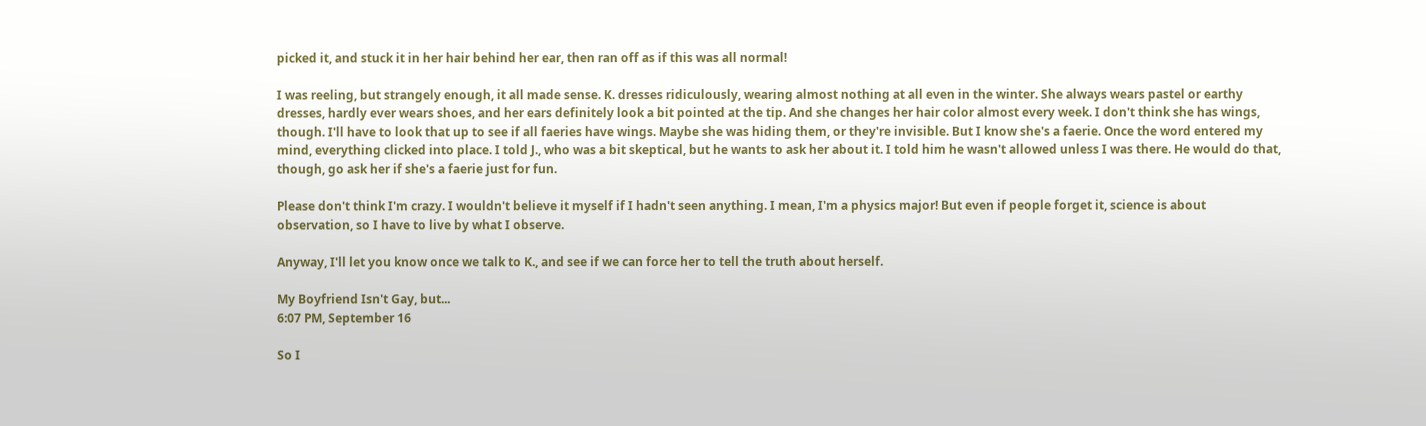picked it, and stuck it in her hair behind her ear, then ran off as if this was all normal!

I was reeling, but strangely enough, it all made sense. K. dresses ridiculously, wearing almost nothing at all even in the winter. She always wears pastel or earthy dresses, hardly ever wears shoes, and her ears definitely look a bit pointed at the tip. And she changes her hair color almost every week. I don't think she has wings, though. I'll have to look that up to see if all faeries have wings. Maybe she was hiding them, or they're invisible. But I know she's a faerie. Once the word entered my mind, everything clicked into place. I told J., who was a bit skeptical, but he wants to ask her about it. I told him he wasn't allowed unless I was there. He would do that, though, go ask her if she's a faerie just for fun.

Please don't think I'm crazy. I wouldn't believe it myself if I hadn't seen anything. I mean, I'm a physics major! But even if people forget it, science is about observation, so I have to live by what I observe.

Anyway, I'll let you know once we talk to K., and see if we can force her to tell the truth about herself.

My Boyfriend Isn't Gay, but...
6:07 PM, September 16

So I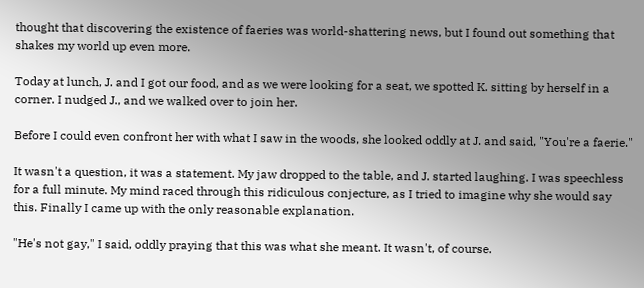thought that discovering the existence of faeries was world-shattering news, but I found out something that shakes my world up even more.

Today at lunch, J. and I got our food, and as we were looking for a seat, we spotted K. sitting by herself in a corner. I nudged J., and we walked over to join her.

Before I could even confront her with what I saw in the woods, she looked oddly at J. and said, "You're a faerie."

It wasn't a question, it was a statement. My jaw dropped to the table, and J. started laughing. I was speechless for a full minute. My mind raced through this ridiculous conjecture, as I tried to imagine why she would say this. Finally I came up with the only reasonable explanation.

"He's not gay," I said, oddly praying that this was what she meant. It wasn't, of course.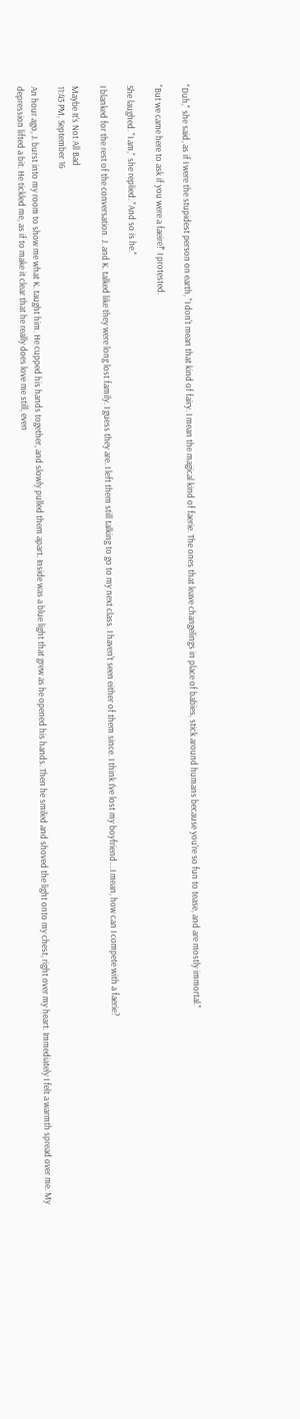"Duh," she said, as if I were the stupidest person on earth, "I don't mean that kind of fairy. I mean the magical kind of faerie. The ones that leave changelings in place of babies, stick around humans because you're so fun to tease, and are mostly immortal."

"But we came here to ask if you were a faeire!" I protested.

She laughed. "I am," she replied. "And so is he."

I blanked for the rest of the conversation. J. and K. talked like they were long lost family. I guess they are. I left them still talking to go to my next class. I haven't seen either of them since. I think I've lost my boyfriend....I mean, how can I compete with a faerie?

Maybe It's Not All Bad
11:43 PM, September 16

An hour ago, J. burst into my room to show me what K. taught him. He cupped his hands together, and slowly pulled them apart. Inside was a blue light that grew as he opened his hands. Then he smiled and shoved the light onto my chest, right over my heart. Immediately I felt a warmth spread over me. My depression lifted a bit. He tickled me, as if to make it clear that he really does love me still, even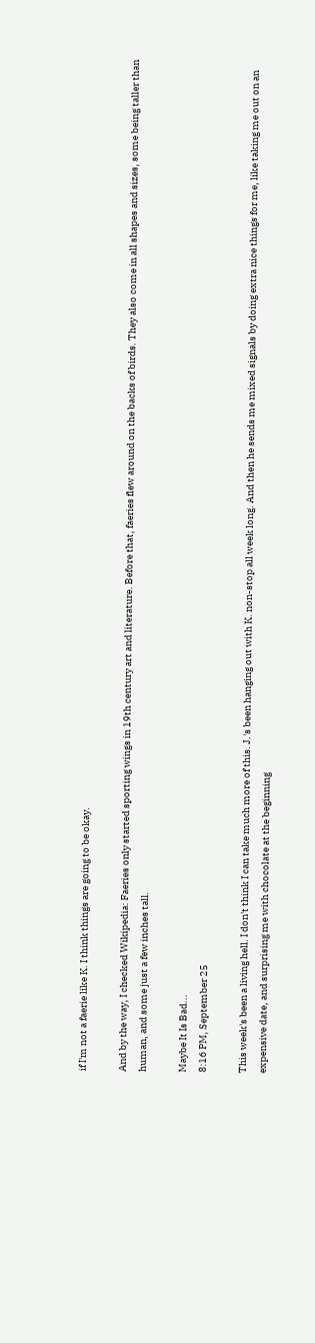if I'm not a faerie like K. I think things are going to be okay.

And by the way, I checked Wikipedia: Faeries only started sporting wings in 19th century art and literature. Before that, faeries flew around on the backs of birds. They also come in all shapes and sizes, some being taller than human, and some just a few inches tall.

Maybe It Is Bad...
8:16 PM, September 25

This week's been a living hell. I don't think I can take much more of this. J.'s been hanging out with K. non-stop all week long. And then he sends me mixed signals by doing extra nice things for me, like taking me out on an expensive date, and surprising me with chocolate at the beginning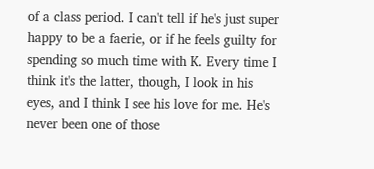of a class period. I can't tell if he's just super happy to be a faerie, or if he feels guilty for spending so much time with K. Every time I think it's the latter, though, I look in his eyes, and I think I see his love for me. He's never been one of those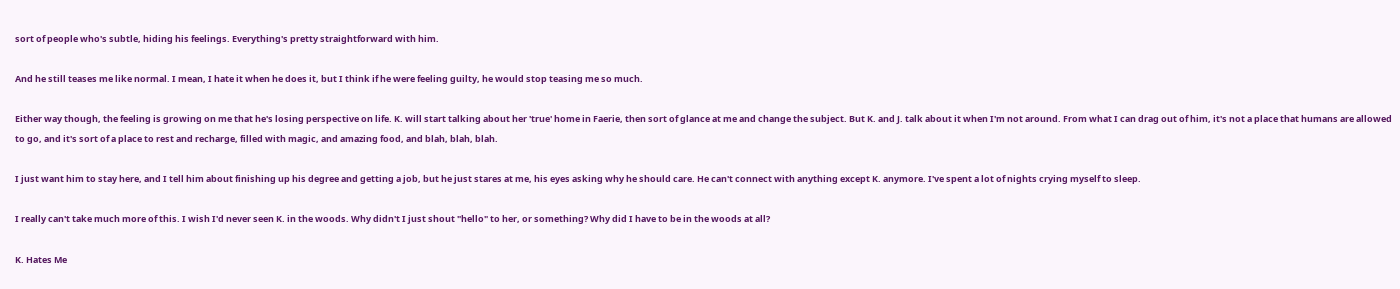sort of people who's subtle, hiding his feelings. Everything's pretty straightforward with him.

And he still teases me like normal. I mean, I hate it when he does it, but I think if he were feeling guilty, he would stop teasing me so much.

Either way though, the feeling is growing on me that he's losing perspective on life. K. will start talking about her 'true' home in Faerie, then sort of glance at me and change the subject. But K. and J. talk about it when I'm not around. From what I can drag out of him, it's not a place that humans are allowed to go, and it's sort of a place to rest and recharge, filled with magic, and amazing food, and blah, blah, blah.

I just want him to stay here, and I tell him about finishing up his degree and getting a job, but he just stares at me, his eyes asking why he should care. He can't connect with anything except K. anymore. I've spent a lot of nights crying myself to sleep.

I really can't take much more of this. I wish I'd never seen K. in the woods. Why didn't I just shout "hello" to her, or something? Why did I have to be in the woods at all?

K. Hates Me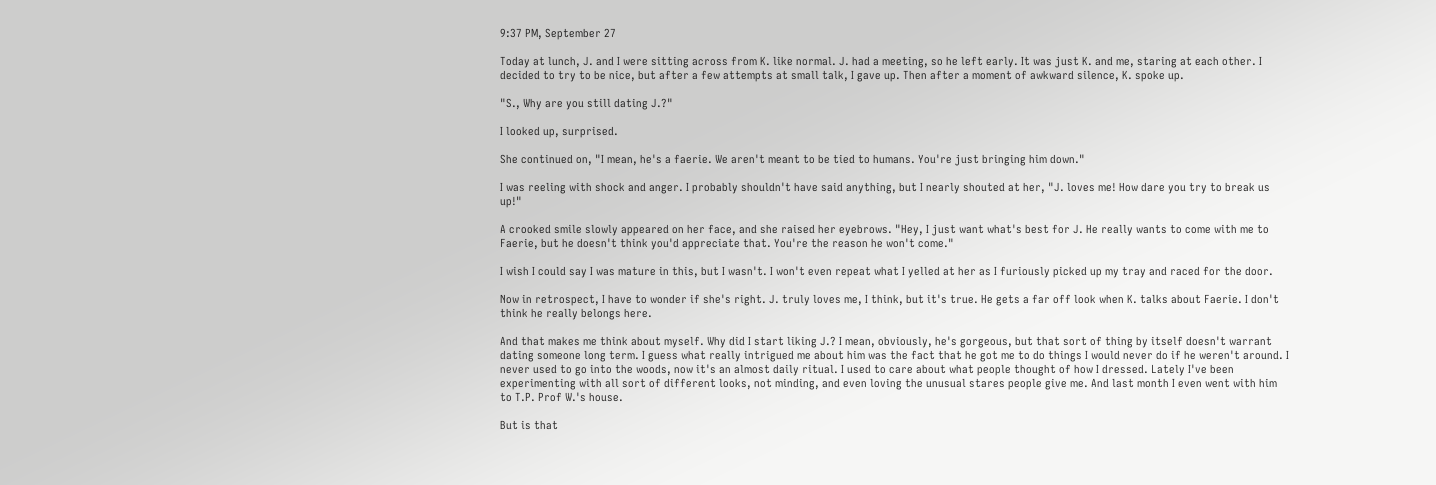9:37 PM, September 27

Today at lunch, J. and I were sitting across from K. like normal. J. had a meeting, so he left early. It was just K. and me, staring at each other. I decided to try to be nice, but after a few attempts at small talk, I gave up. Then after a moment of awkward silence, K. spoke up.

"S., Why are you still dating J.?"

I looked up, surprised.

She continued on, "I mean, he's a faerie. We aren't meant to be tied to humans. You're just bringing him down."

I was reeling with shock and anger. I probably shouldn't have said anything, but I nearly shouted at her, "J. loves me! How dare you try to break us up!"

A crooked smile slowly appeared on her face, and she raised her eyebrows. "Hey, I just want what's best for J. He really wants to come with me to Faerie, but he doesn't think you'd appreciate that. You're the reason he won't come."

I wish I could say I was mature in this, but I wasn't. I won't even repeat what I yelled at her as I furiously picked up my tray and raced for the door.

Now in retrospect, I have to wonder if she's right. J. truly loves me, I think, but it's true. He gets a far off look when K. talks about Faerie. I don't think he really belongs here.

And that makes me think about myself. Why did I start liking J.? I mean, obviously, he's gorgeous, but that sort of thing by itself doesn't warrant dating someone long term. I guess what really intrigued me about him was the fact that he got me to do things I would never do if he weren't around. I never used to go into the woods, now it's an almost daily ritual. I used to care about what people thought of how I dressed. Lately I've been experimenting with all sort of different looks, not minding, and even loving the unusual stares people give me. And last month I even went with him to T.P. Prof W.'s house.

But is that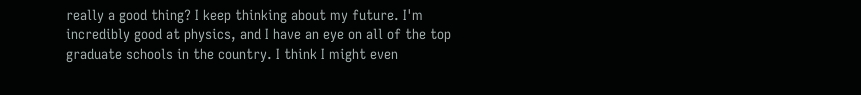really a good thing? I keep thinking about my future. I'm incredibly good at physics, and I have an eye on all of the top graduate schools in the country. I think I might even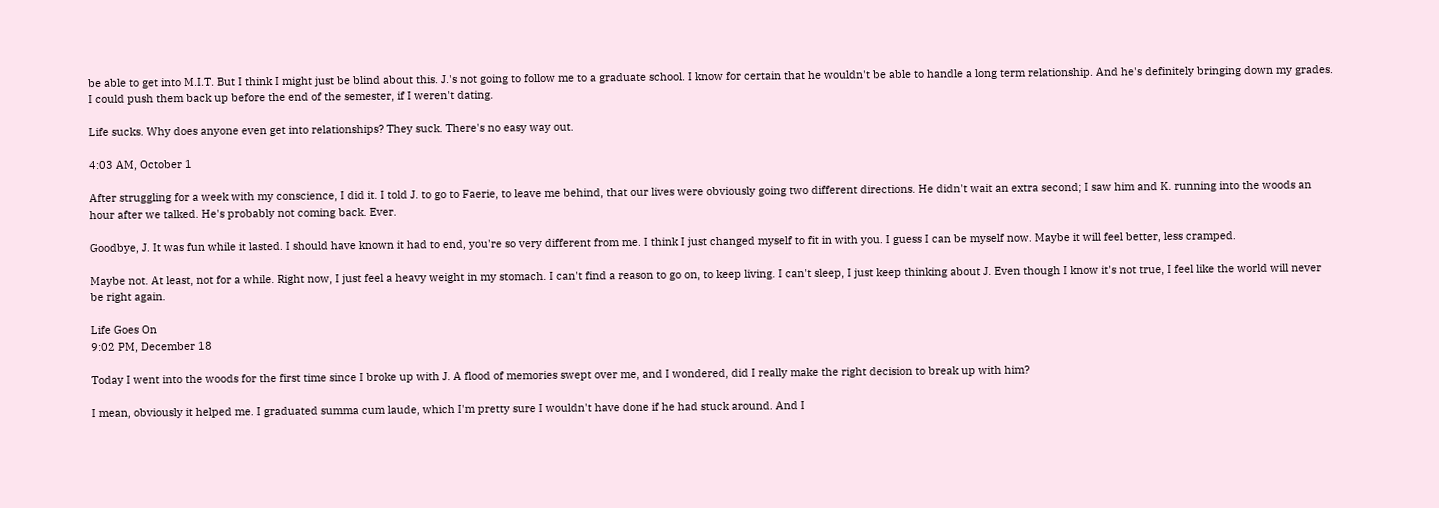be able to get into M.I.T. But I think I might just be blind about this. J.'s not going to follow me to a graduate school. I know for certain that he wouldn't be able to handle a long term relationship. And he's definitely bringing down my grades. I could push them back up before the end of the semester, if I weren't dating.

Life sucks. Why does anyone even get into relationships? They suck. There's no easy way out.

4:03 AM, October 1

After struggling for a week with my conscience, I did it. I told J. to go to Faerie, to leave me behind, that our lives were obviously going two different directions. He didn't wait an extra second; I saw him and K. running into the woods an hour after we talked. He's probably not coming back. Ever.

Goodbye, J. It was fun while it lasted. I should have known it had to end, you're so very different from me. I think I just changed myself to fit in with you. I guess I can be myself now. Maybe it will feel better, less cramped.

Maybe not. At least, not for a while. Right now, I just feel a heavy weight in my stomach. I can't find a reason to go on, to keep living. I can't sleep, I just keep thinking about J. Even though I know it's not true, I feel like the world will never be right again.

Life Goes On
9:02 PM, December 18

Today I went into the woods for the first time since I broke up with J. A flood of memories swept over me, and I wondered, did I really make the right decision to break up with him?

I mean, obviously it helped me. I graduated summa cum laude, which I'm pretty sure I wouldn't have done if he had stuck around. And I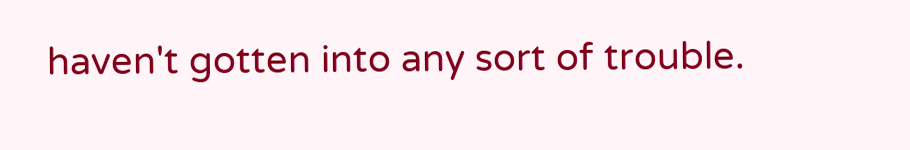haven't gotten into any sort of trouble.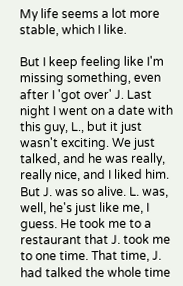My life seems a lot more stable, which I like.

But I keep feeling like I'm missing something, even after I 'got over' J. Last night I went on a date with this guy, L., but it just wasn't exciting. We just talked, and he was really, really nice, and I liked him. But J. was so alive. L. was, well, he's just like me, I guess. He took me to a restaurant that J. took me to one time. That time, J. had talked the whole time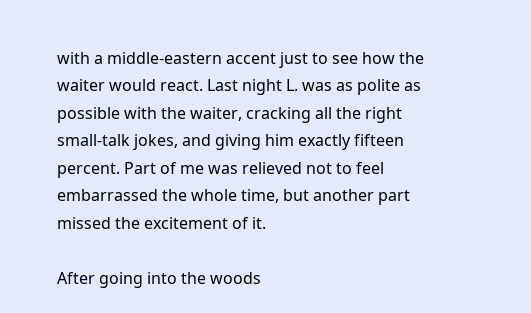with a middle-eastern accent just to see how the waiter would react. Last night L. was as polite as possible with the waiter, cracking all the right small-talk jokes, and giving him exactly fifteen percent. Part of me was relieved not to feel embarrassed the whole time, but another part missed the excitement of it.

After going into the woods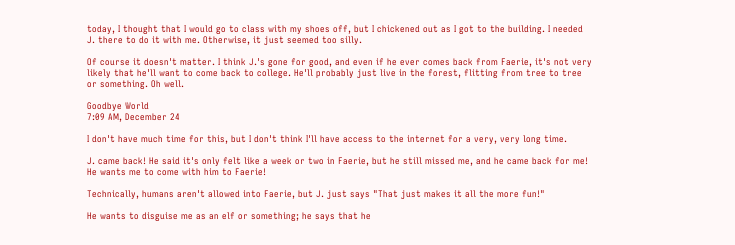today, I thought that I would go to class with my shoes off, but I chickened out as I got to the building. I needed J. there to do it with me. Otherwise, it just seemed too silly.

Of course it doesn't matter. I think J.'s gone for good, and even if he ever comes back from Faerie, it's not very likely that he'll want to come back to college. He'll probably just live in the forest, flitting from tree to tree or something. Oh well.

Goodbye World
7:09 AM, December 24

I don't have much time for this, but I don't think I'll have access to the internet for a very, very long time.

J. came back! He said it's only felt like a week or two in Faerie, but he still missed me, and he came back for me! He wants me to come with him to Faerie!

Technically, humans aren't allowed into Faerie, but J. just says "That just makes it all the more fun!"

He wants to disguise me as an elf or something; he says that he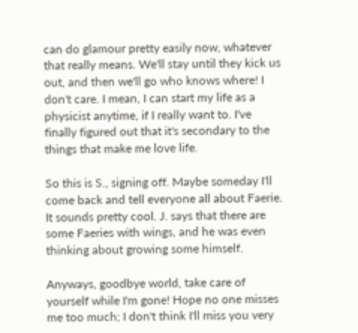can do glamour pretty easily now, whatever that really means. We'll stay until they kick us out, and then we'll go who knows where! I don't care. I mean, I can start my life as a physicist anytime, if I really want to. I've finally figured out that it's secondary to the things that make me love life.

So this is S., signing off. Maybe someday I'll come back and tell everyone all about Faerie. It sounds pretty cool. J. says that there are some Faeries with wings, and he was even thinking about growing some himself.

Anyways, goodbye world, take care of yourself while I'm gone! Hope no one misses me too much; I don't think I'll miss you very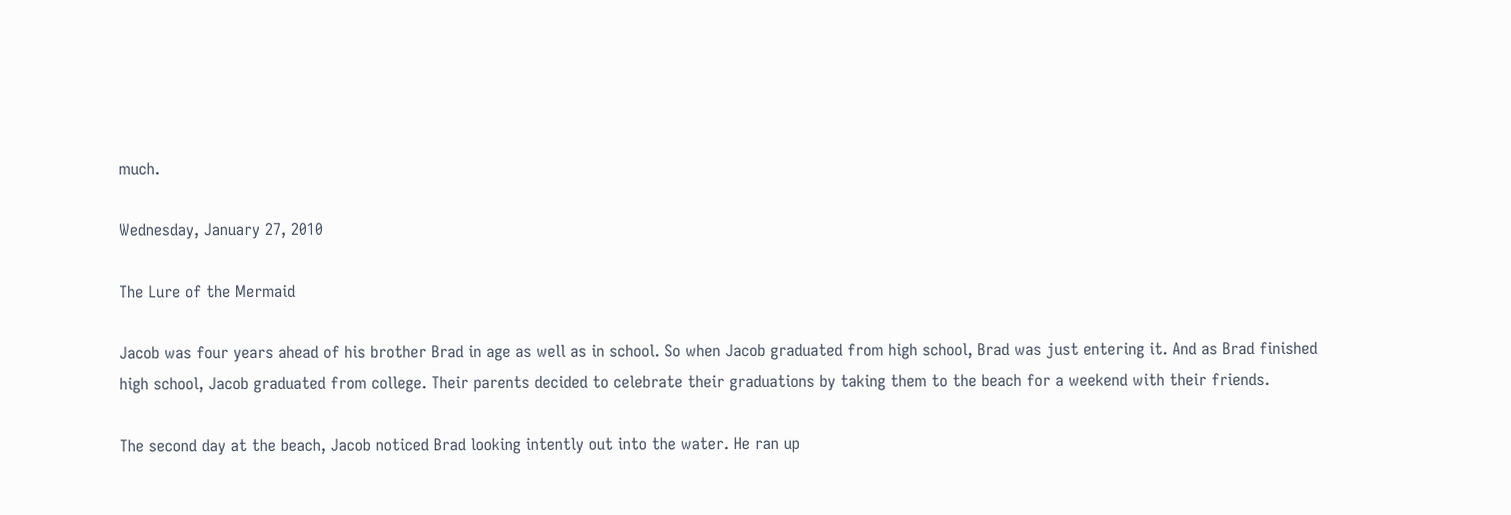much.

Wednesday, January 27, 2010

The Lure of the Mermaid

Jacob was four years ahead of his brother Brad in age as well as in school. So when Jacob graduated from high school, Brad was just entering it. And as Brad finished high school, Jacob graduated from college. Their parents decided to celebrate their graduations by taking them to the beach for a weekend with their friends.

The second day at the beach, Jacob noticed Brad looking intently out into the water. He ran up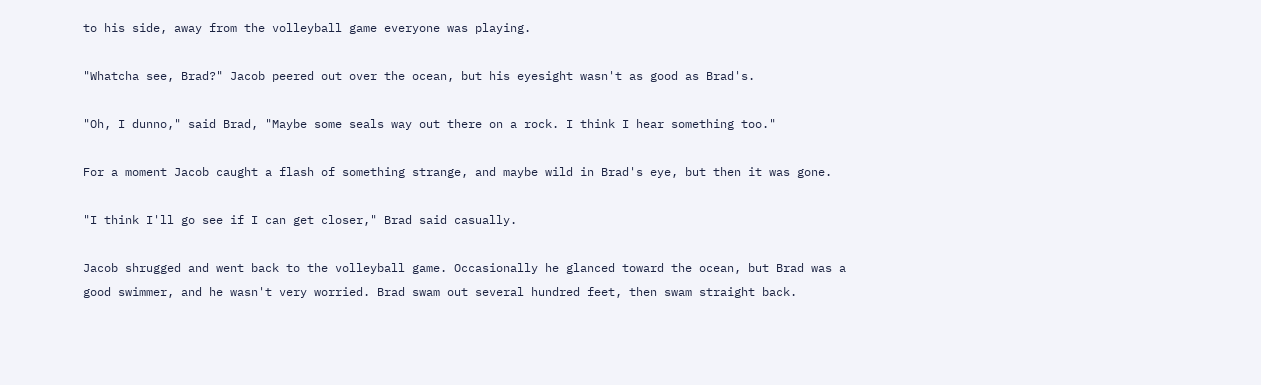to his side, away from the volleyball game everyone was playing.

"Whatcha see, Brad?" Jacob peered out over the ocean, but his eyesight wasn't as good as Brad's.

"Oh, I dunno," said Brad, "Maybe some seals way out there on a rock. I think I hear something too."

For a moment Jacob caught a flash of something strange, and maybe wild in Brad's eye, but then it was gone.

"I think I'll go see if I can get closer," Brad said casually.

Jacob shrugged and went back to the volleyball game. Occasionally he glanced toward the ocean, but Brad was a good swimmer, and he wasn't very worried. Brad swam out several hundred feet, then swam straight back.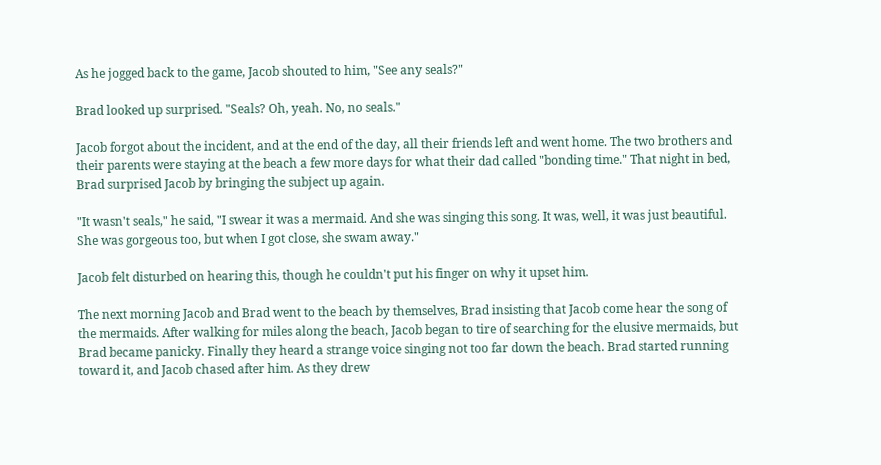As he jogged back to the game, Jacob shouted to him, "See any seals?"

Brad looked up surprised. "Seals? Oh, yeah. No, no seals."

Jacob forgot about the incident, and at the end of the day, all their friends left and went home. The two brothers and their parents were staying at the beach a few more days for what their dad called "bonding time." That night in bed, Brad surprised Jacob by bringing the subject up again.

"It wasn't seals," he said, "I swear it was a mermaid. And she was singing this song. It was, well, it was just beautiful. She was gorgeous too, but when I got close, she swam away."

Jacob felt disturbed on hearing this, though he couldn't put his finger on why it upset him.

The next morning Jacob and Brad went to the beach by themselves, Brad insisting that Jacob come hear the song of the mermaids. After walking for miles along the beach, Jacob began to tire of searching for the elusive mermaids, but Brad became panicky. Finally they heard a strange voice singing not too far down the beach. Brad started running toward it, and Jacob chased after him. As they drew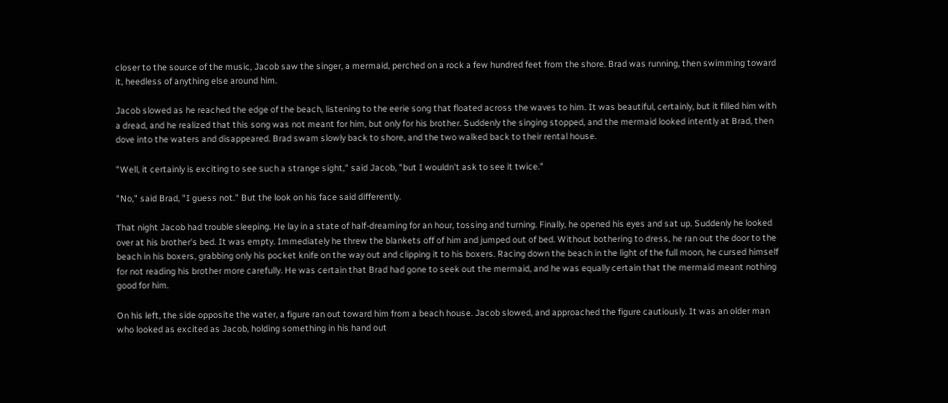closer to the source of the music, Jacob saw the singer, a mermaid, perched on a rock a few hundred feet from the shore. Brad was running, then swimming toward it, heedless of anything else around him.

Jacob slowed as he reached the edge of the beach, listening to the eerie song that floated across the waves to him. It was beautiful, certainly, but it filled him with a dread, and he realized that this song was not meant for him, but only for his brother. Suddenly the singing stopped, and the mermaid looked intently at Brad, then dove into the waters and disappeared. Brad swam slowly back to shore, and the two walked back to their rental house.

"Well, it certainly is exciting to see such a strange sight," said Jacob, "but I wouldn't ask to see it twice."

"No," said Brad, "I guess not." But the look on his face said differently.

That night Jacob had trouble sleeping. He lay in a state of half-dreaming for an hour, tossing and turning. Finally, he opened his eyes and sat up. Suddenly he looked over at his brother's bed. It was empty. Immediately he threw the blankets off of him and jumped out of bed. Without bothering to dress, he ran out the door to the beach in his boxers, grabbing only his pocket knife on the way out and clipping it to his boxers. Racing down the beach in the light of the full moon, he cursed himself for not reading his brother more carefully. He was certain that Brad had gone to seek out the mermaid, and he was equally certain that the mermaid meant nothing good for him.

On his left, the side opposite the water, a figure ran out toward him from a beach house. Jacob slowed, and approached the figure cautiously. It was an older man who looked as excited as Jacob, holding something in his hand out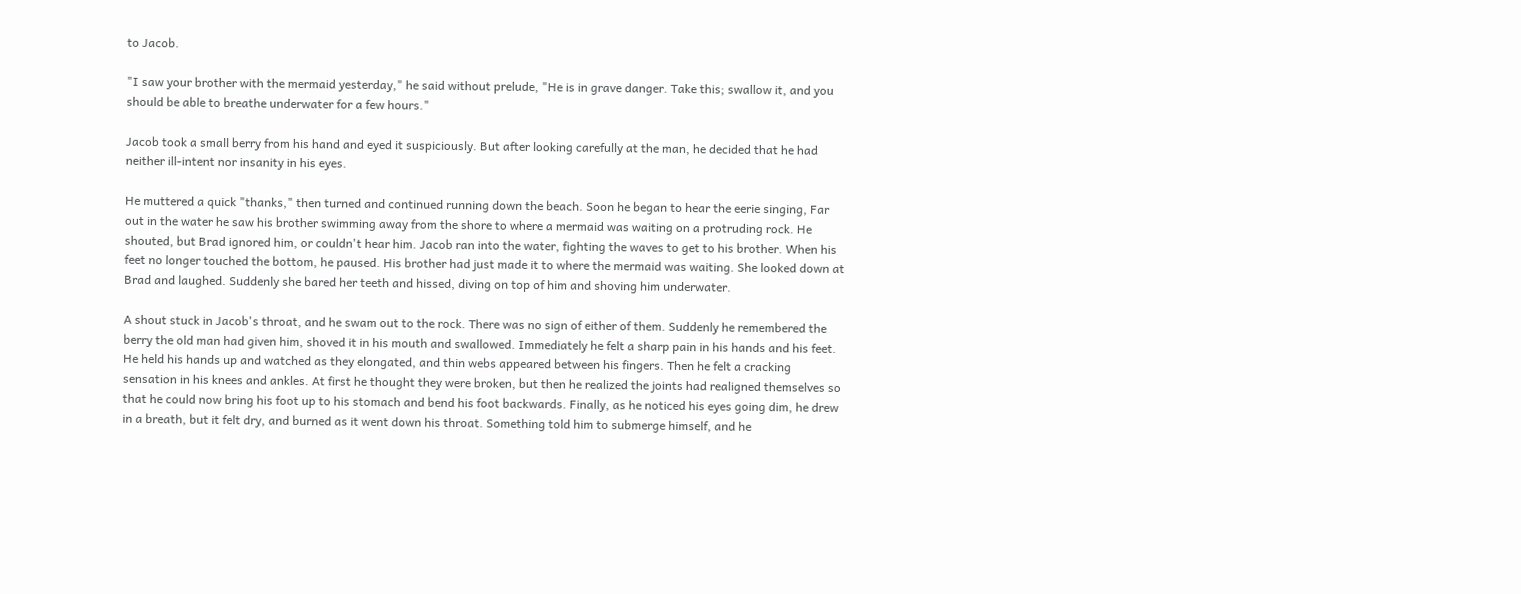to Jacob.

"I saw your brother with the mermaid yesterday," he said without prelude, "He is in grave danger. Take this; swallow it, and you should be able to breathe underwater for a few hours."

Jacob took a small berry from his hand and eyed it suspiciously. But after looking carefully at the man, he decided that he had neither ill-intent nor insanity in his eyes.

He muttered a quick "thanks," then turned and continued running down the beach. Soon he began to hear the eerie singing, Far out in the water he saw his brother swimming away from the shore to where a mermaid was waiting on a protruding rock. He shouted, but Brad ignored him, or couldn't hear him. Jacob ran into the water, fighting the waves to get to his brother. When his feet no longer touched the bottom, he paused. His brother had just made it to where the mermaid was waiting. She looked down at Brad and laughed. Suddenly she bared her teeth and hissed, diving on top of him and shoving him underwater.

A shout stuck in Jacob's throat, and he swam out to the rock. There was no sign of either of them. Suddenly he remembered the berry the old man had given him, shoved it in his mouth and swallowed. Immediately he felt a sharp pain in his hands and his feet. He held his hands up and watched as they elongated, and thin webs appeared between his fingers. Then he felt a cracking sensation in his knees and ankles. At first he thought they were broken, but then he realized the joints had realigned themselves so that he could now bring his foot up to his stomach and bend his foot backwards. Finally, as he noticed his eyes going dim, he drew in a breath, but it felt dry, and burned as it went down his throat. Something told him to submerge himself, and he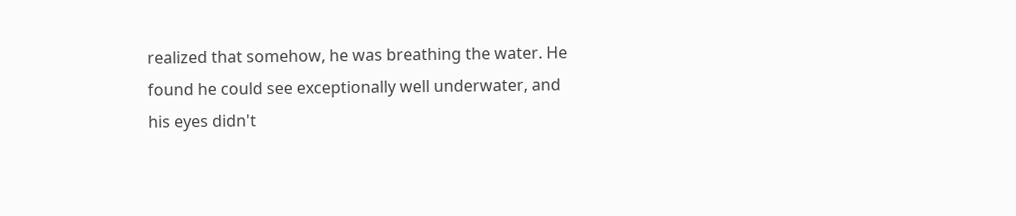realized that somehow, he was breathing the water. He found he could see exceptionally well underwater, and his eyes didn't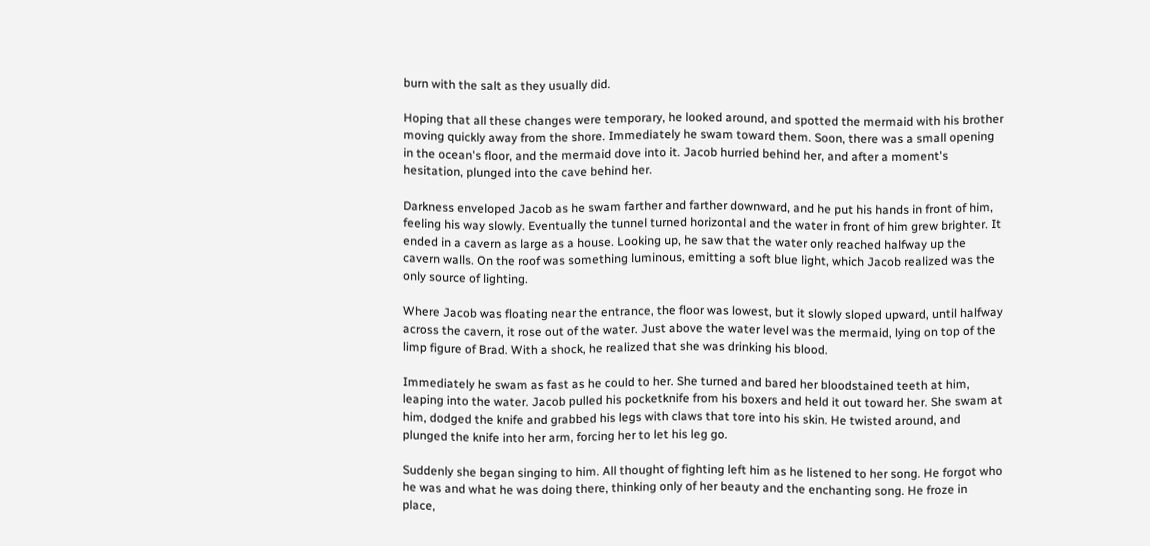burn with the salt as they usually did.

Hoping that all these changes were temporary, he looked around, and spotted the mermaid with his brother moving quickly away from the shore. Immediately he swam toward them. Soon, there was a small opening in the ocean's floor, and the mermaid dove into it. Jacob hurried behind her, and after a moment's hesitation, plunged into the cave behind her.

Darkness enveloped Jacob as he swam farther and farther downward, and he put his hands in front of him, feeling his way slowly. Eventually the tunnel turned horizontal and the water in front of him grew brighter. It ended in a cavern as large as a house. Looking up, he saw that the water only reached halfway up the cavern walls. On the roof was something luminous, emitting a soft blue light, which Jacob realized was the only source of lighting.

Where Jacob was floating near the entrance, the floor was lowest, but it slowly sloped upward, until halfway across the cavern, it rose out of the water. Just above the water level was the mermaid, lying on top of the limp figure of Brad. With a shock, he realized that she was drinking his blood.

Immediately he swam as fast as he could to her. She turned and bared her bloodstained teeth at him, leaping into the water. Jacob pulled his pocketknife from his boxers and held it out toward her. She swam at him, dodged the knife and grabbed his legs with claws that tore into his skin. He twisted around, and plunged the knife into her arm, forcing her to let his leg go.

Suddenly she began singing to him. All thought of fighting left him as he listened to her song. He forgot who he was and what he was doing there, thinking only of her beauty and the enchanting song. He froze in place,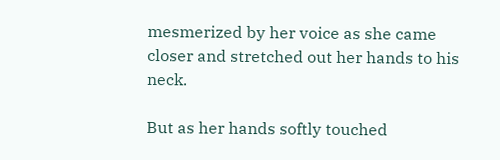mesmerized by her voice as she came closer and stretched out her hands to his neck.

But as her hands softly touched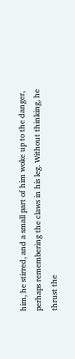him, he stirred, and a small part of him woke up to the danger, perhaps remembering the claws in his leg. Without thinking, he thrust the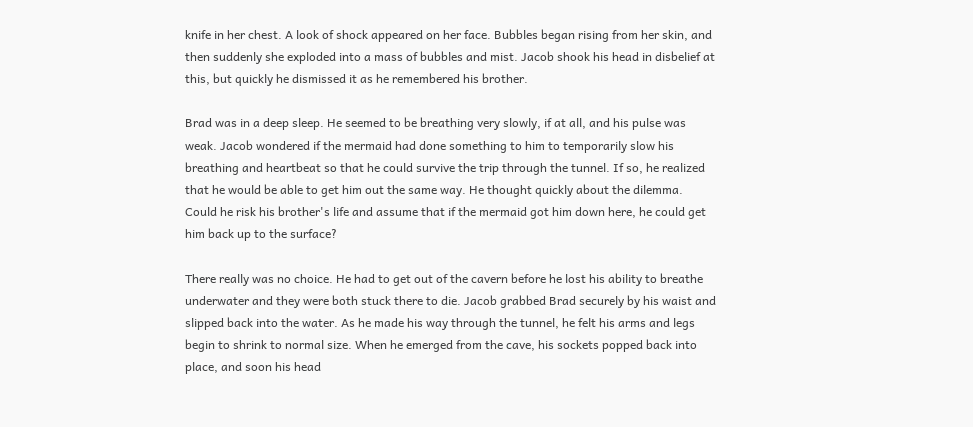knife in her chest. A look of shock appeared on her face. Bubbles began rising from her skin, and then suddenly she exploded into a mass of bubbles and mist. Jacob shook his head in disbelief at this, but quickly he dismissed it as he remembered his brother.

Brad was in a deep sleep. He seemed to be breathing very slowly, if at all, and his pulse was weak. Jacob wondered if the mermaid had done something to him to temporarily slow his breathing and heartbeat so that he could survive the trip through the tunnel. If so, he realized that he would be able to get him out the same way. He thought quickly about the dilemma. Could he risk his brother's life and assume that if the mermaid got him down here, he could get him back up to the surface?

There really was no choice. He had to get out of the cavern before he lost his ability to breathe underwater and they were both stuck there to die. Jacob grabbed Brad securely by his waist and slipped back into the water. As he made his way through the tunnel, he felt his arms and legs begin to shrink to normal size. When he emerged from the cave, his sockets popped back into place, and soon his head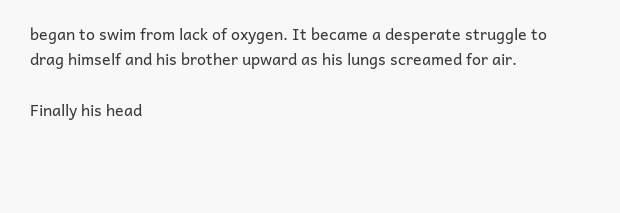began to swim from lack of oxygen. It became a desperate struggle to drag himself and his brother upward as his lungs screamed for air.

Finally his head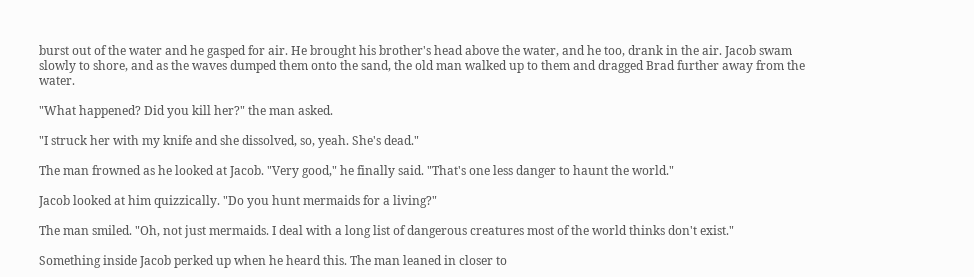burst out of the water and he gasped for air. He brought his brother's head above the water, and he too, drank in the air. Jacob swam slowly to shore, and as the waves dumped them onto the sand, the old man walked up to them and dragged Brad further away from the water.

"What happened? Did you kill her?" the man asked.

"I struck her with my knife and she dissolved, so, yeah. She's dead."

The man frowned as he looked at Jacob. "Very good," he finally said. "That's one less danger to haunt the world."

Jacob looked at him quizzically. "Do you hunt mermaids for a living?"

The man smiled. "Oh, not just mermaids. I deal with a long list of dangerous creatures most of the world thinks don't exist."

Something inside Jacob perked up when he heard this. The man leaned in closer to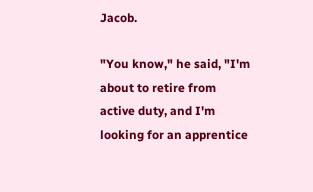Jacob.

"You know," he said, "I'm about to retire from active duty, and I'm looking for an apprentice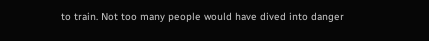to train. Not too many people would have dived into danger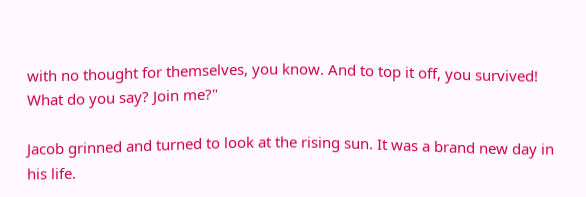with no thought for themselves, you know. And to top it off, you survived! What do you say? Join me?"

Jacob grinned and turned to look at the rising sun. It was a brand new day in his life.